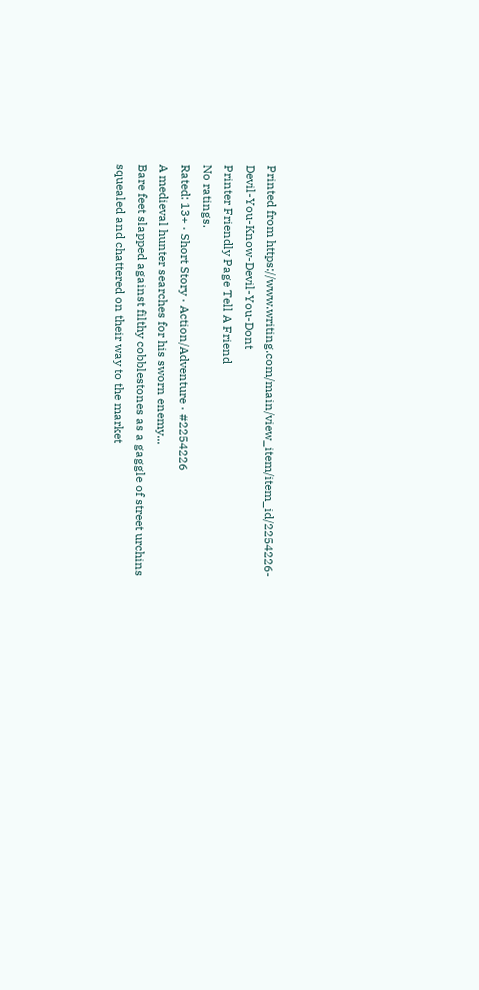Printed from https://www.writing.com/main/view_item/item_id/2254226-Devil-You-Know-Devil-You-Dont
Printer Friendly Page Tell A Friend
No ratings.
Rated: 13+ · Short Story · Action/Adventure · #2254226
A medieval hunter searches for his sworn enemy...
Bare feet slapped against filthy cobblestones as a gaggle of street urchins squealed and chattered on their way to the market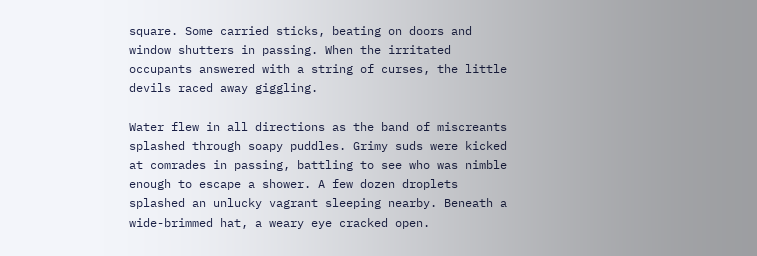square. Some carried sticks, beating on doors and window shutters in passing. When the irritated occupants answered with a string of curses, the little devils raced away giggling.

Water flew in all directions as the band of miscreants splashed through soapy puddles. Grimy suds were kicked at comrades in passing, battling to see who was nimble enough to escape a shower. A few dozen droplets splashed an unlucky vagrant sleeping nearby. Beneath a wide-brimmed hat, a weary eye cracked open.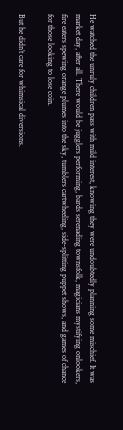He watched the unruly children pass with mild interest, knowing they were undoubtedly planning some mischief. It was market day, after all. There would be jugglers performing, bards serenading townsfolk, magicians mystifying onlookers, fire eaters spewing orange plumes into the sky, tumblers cartwheeling, side-splitting puppet shows, and games of chance for those looking to lose coin.

But he didn’t care for whimsical diversions.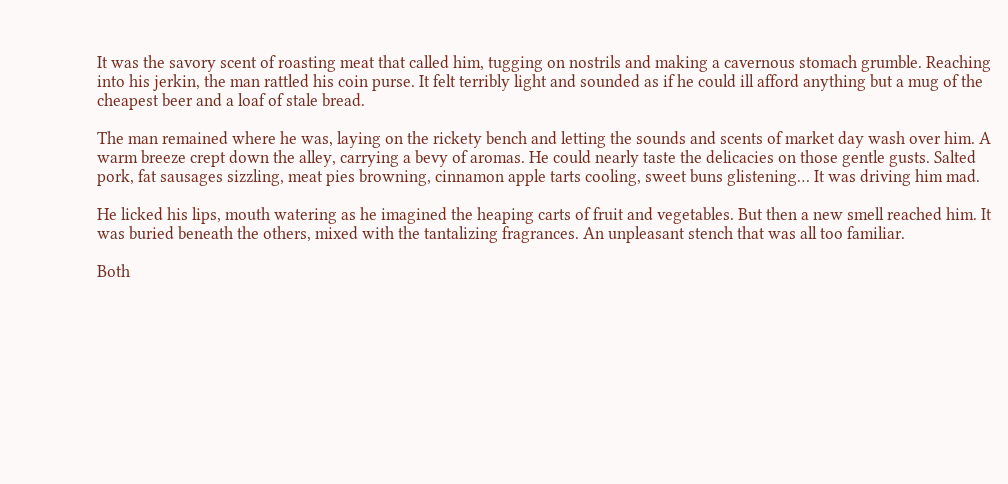It was the savory scent of roasting meat that called him, tugging on nostrils and making a cavernous stomach grumble. Reaching into his jerkin, the man rattled his coin purse. It felt terribly light and sounded as if he could ill afford anything but a mug of the cheapest beer and a loaf of stale bread.

The man remained where he was, laying on the rickety bench and letting the sounds and scents of market day wash over him. A warm breeze crept down the alley, carrying a bevy of aromas. He could nearly taste the delicacies on those gentle gusts. Salted pork, fat sausages sizzling, meat pies browning, cinnamon apple tarts cooling, sweet buns glistening… It was driving him mad.

He licked his lips, mouth watering as he imagined the heaping carts of fruit and vegetables. But then a new smell reached him. It was buried beneath the others, mixed with the tantalizing fragrances. An unpleasant stench that was all too familiar.

Both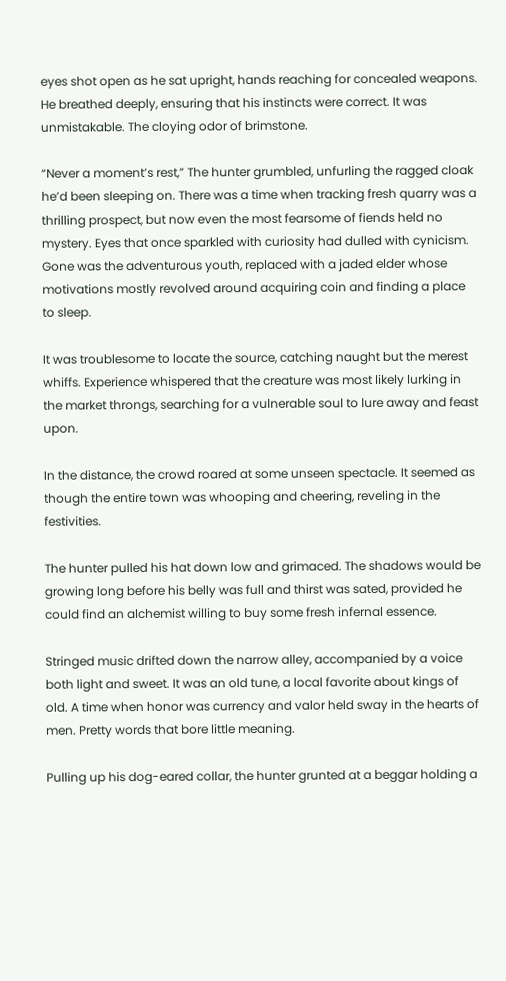eyes shot open as he sat upright, hands reaching for concealed weapons. He breathed deeply, ensuring that his instincts were correct. It was unmistakable. The cloying odor of brimstone.

“Never a moment’s rest,” The hunter grumbled, unfurling the ragged cloak he’d been sleeping on. There was a time when tracking fresh quarry was a thrilling prospect, but now even the most fearsome of fiends held no mystery. Eyes that once sparkled with curiosity had dulled with cynicism. Gone was the adventurous youth, replaced with a jaded elder whose motivations mostly revolved around acquiring coin and finding a place to sleep.

It was troublesome to locate the source, catching naught but the merest whiffs. Experience whispered that the creature was most likely lurking in the market throngs, searching for a vulnerable soul to lure away and feast upon.

In the distance, the crowd roared at some unseen spectacle. It seemed as though the entire town was whooping and cheering, reveling in the festivities.

The hunter pulled his hat down low and grimaced. The shadows would be growing long before his belly was full and thirst was sated, provided he could find an alchemist willing to buy some fresh infernal essence.

Stringed music drifted down the narrow alley, accompanied by a voice both light and sweet. It was an old tune, a local favorite about kings of old. A time when honor was currency and valor held sway in the hearts of men. Pretty words that bore little meaning.

Pulling up his dog-eared collar, the hunter grunted at a beggar holding a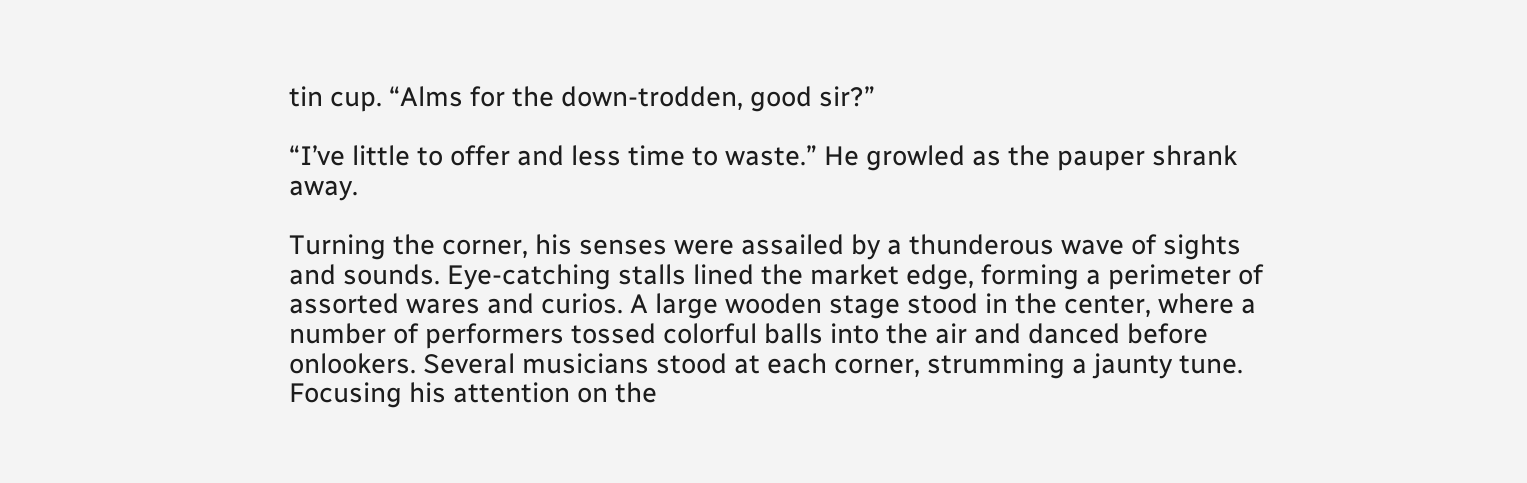tin cup. “Alms for the down-trodden, good sir?”

“I’ve little to offer and less time to waste.” He growled as the pauper shrank away.

Turning the corner, his senses were assailed by a thunderous wave of sights and sounds. Eye-catching stalls lined the market edge, forming a perimeter of assorted wares and curios. A large wooden stage stood in the center, where a number of performers tossed colorful balls into the air and danced before onlookers. Several musicians stood at each corner, strumming a jaunty tune. Focusing his attention on the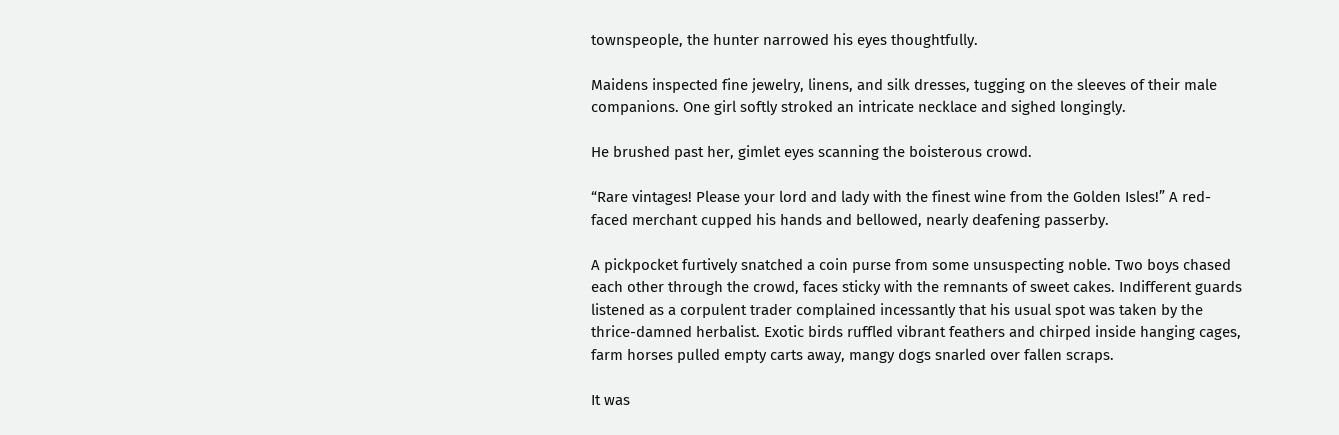townspeople, the hunter narrowed his eyes thoughtfully.

Maidens inspected fine jewelry, linens, and silk dresses, tugging on the sleeves of their male companions. One girl softly stroked an intricate necklace and sighed longingly.

He brushed past her, gimlet eyes scanning the boisterous crowd.

“Rare vintages! Please your lord and lady with the finest wine from the Golden Isles!” A red-faced merchant cupped his hands and bellowed, nearly deafening passerby.

A pickpocket furtively snatched a coin purse from some unsuspecting noble. Two boys chased each other through the crowd, faces sticky with the remnants of sweet cakes. Indifferent guards listened as a corpulent trader complained incessantly that his usual spot was taken by the thrice-damned herbalist. Exotic birds ruffled vibrant feathers and chirped inside hanging cages, farm horses pulled empty carts away, mangy dogs snarled over fallen scraps.

It was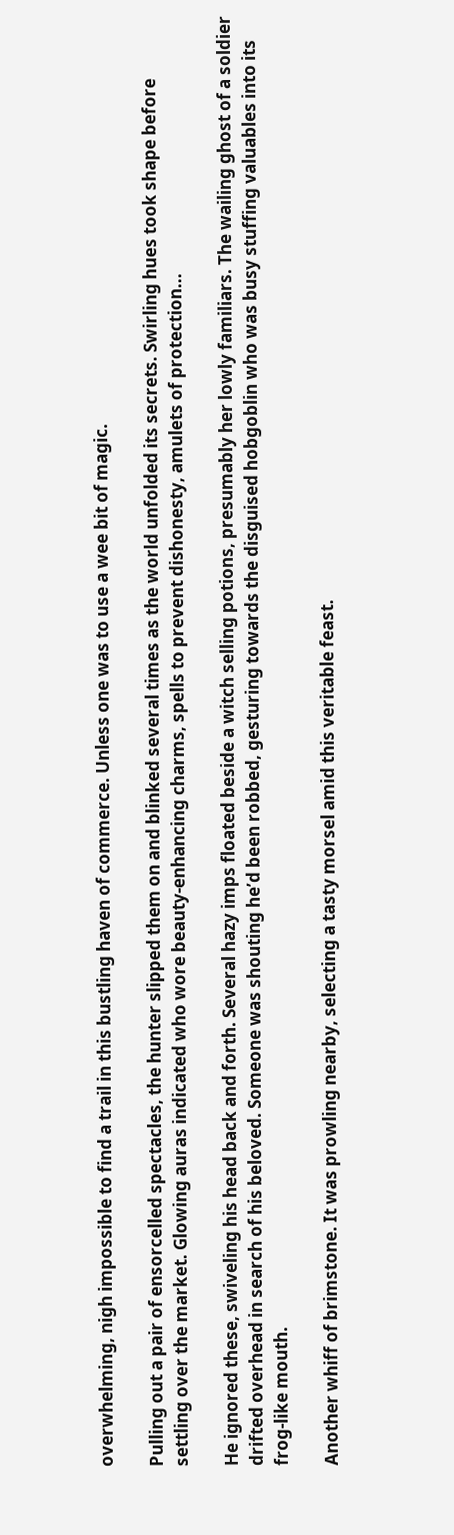overwhelming, nigh impossible to find a trail in this bustling haven of commerce. Unless one was to use a wee bit of magic.

Pulling out a pair of ensorcelled spectacles, the hunter slipped them on and blinked several times as the world unfolded its secrets. Swirling hues took shape before settling over the market. Glowing auras indicated who wore beauty-enhancing charms, spells to prevent dishonesty, amulets of protection...

He ignored these, swiveling his head back and forth. Several hazy imps floated beside a witch selling potions, presumably her lowly familiars. The wailing ghost of a soldier drifted overhead in search of his beloved. Someone was shouting he’d been robbed, gesturing towards the disguised hobgoblin who was busy stuffing valuables into its frog-like mouth.

Another whiff of brimstone. It was prowling nearby, selecting a tasty morsel amid this veritable feast.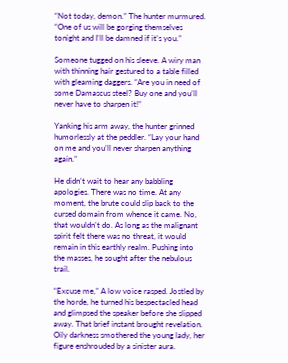“Not today, demon.” The hunter murmured. “One of us will be gorging themselves tonight and I’ll be damned if it’s you.”

Someone tugged on his sleeve. A wiry man with thinning hair gestured to a table filled with gleaming daggers. “Are you in need of some Damascus steel? Buy one and you’ll never have to sharpen it!”

Yanking his arm away, the hunter grinned humorlessly at the peddler. “Lay your hand on me and you’ll never sharpen anything again.”

He didn’t wait to hear any babbling apologies. There was no time. At any moment, the brute could slip back to the cursed domain from whence it came. No, that wouldn’t do. As long as the malignant spirit felt there was no threat, it would remain in this earthly realm. Pushing into the masses, he sought after the nebulous trail.

“Excuse me,” A low voice rasped. Jostled by the horde, he turned his bespectacled head and glimpsed the speaker before she slipped away. That brief instant brought revelation. Oily darkness smothered the young lady, her figure enshrouded by a sinister aura.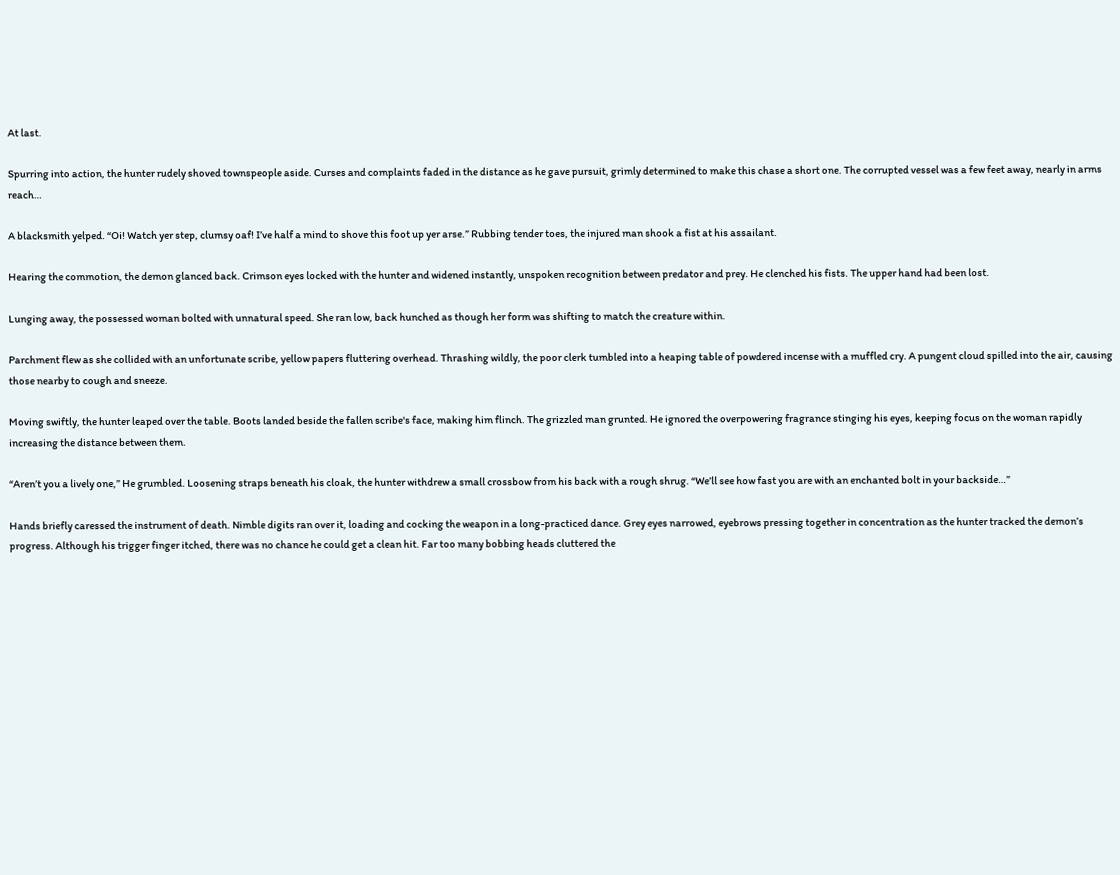At last.

Spurring into action, the hunter rudely shoved townspeople aside. Curses and complaints faded in the distance as he gave pursuit, grimly determined to make this chase a short one. The corrupted vessel was a few feet away, nearly in arms reach…

A blacksmith yelped. “Oi! Watch yer step, clumsy oaf! I’ve half a mind to shove this foot up yer arse.” Rubbing tender toes, the injured man shook a fist at his assailant.

Hearing the commotion, the demon glanced back. Crimson eyes locked with the hunter and widened instantly, unspoken recognition between predator and prey. He clenched his fists. The upper hand had been lost.

Lunging away, the possessed woman bolted with unnatural speed. She ran low, back hunched as though her form was shifting to match the creature within.

Parchment flew as she collided with an unfortunate scribe, yellow papers fluttering overhead. Thrashing wildly, the poor clerk tumbled into a heaping table of powdered incense with a muffled cry. A pungent cloud spilled into the air, causing those nearby to cough and sneeze.

Moving swiftly, the hunter leaped over the table. Boots landed beside the fallen scribe's face, making him flinch. The grizzled man grunted. He ignored the overpowering fragrance stinging his eyes, keeping focus on the woman rapidly increasing the distance between them.

“Aren’t you a lively one,” He grumbled. Loosening straps beneath his cloak, the hunter withdrew a small crossbow from his back with a rough shrug. “We’ll see how fast you are with an enchanted bolt in your backside…”

Hands briefly caressed the instrument of death. Nimble digits ran over it, loading and cocking the weapon in a long-practiced dance. Grey eyes narrowed, eyebrows pressing together in concentration as the hunter tracked the demon’s progress. Although his trigger finger itched, there was no chance he could get a clean hit. Far too many bobbing heads cluttered the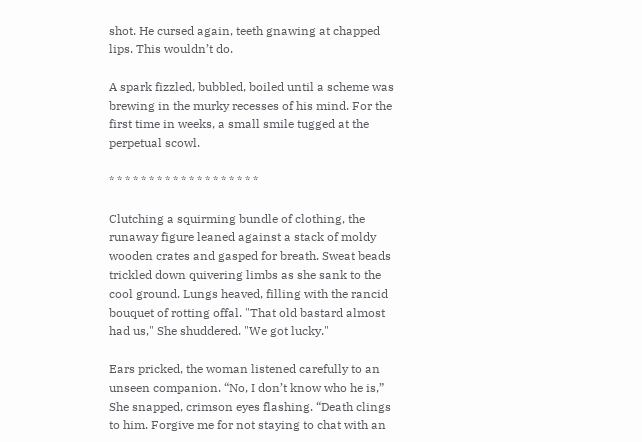shot. He cursed again, teeth gnawing at chapped lips. This wouldn’t do.

A spark fizzled, bubbled, boiled until a scheme was brewing in the murky recesses of his mind. For the first time in weeks, a small smile tugged at the perpetual scowl.

* * * * * * * * * * * * * * * * * * *

Clutching a squirming bundle of clothing, the runaway figure leaned against a stack of moldy wooden crates and gasped for breath. Sweat beads trickled down quivering limbs as she sank to the cool ground. Lungs heaved, filling with the rancid bouquet of rotting offal. "That old bastard almost had us," She shuddered. "We got lucky."

Ears pricked, the woman listened carefully to an unseen companion. “No, I don’t know who he is,” She snapped, crimson eyes flashing. “Death clings to him. Forgive me for not staying to chat with an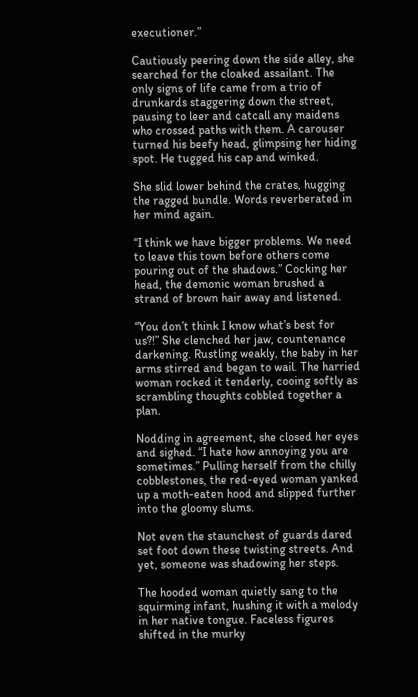executioner.”

Cautiously peering down the side alley, she searched for the cloaked assailant. The only signs of life came from a trio of drunkards staggering down the street, pausing to leer and catcall any maidens who crossed paths with them. A carouser turned his beefy head, glimpsing her hiding spot. He tugged his cap and winked.

She slid lower behind the crates, hugging the ragged bundle. Words reverberated in her mind again.

“I think we have bigger problems. We need to leave this town before others come pouring out of the shadows.” Cocking her head, the demonic woman brushed a strand of brown hair away and listened.

“You don’t think I know what’s best for us?!” She clenched her jaw, countenance darkening. Rustling weakly, the baby in her arms stirred and began to wail. The harried woman rocked it tenderly, cooing softly as scrambling thoughts cobbled together a plan.

Nodding in agreement, she closed her eyes and sighed. “I hate how annoying you are sometimes.” Pulling herself from the chilly cobblestones, the red-eyed woman yanked up a moth-eaten hood and slipped further into the gloomy slums.

Not even the staunchest of guards dared set foot down these twisting streets. And yet, someone was shadowing her steps.

The hooded woman quietly sang to the squirming infant, hushing it with a melody in her native tongue. Faceless figures shifted in the murky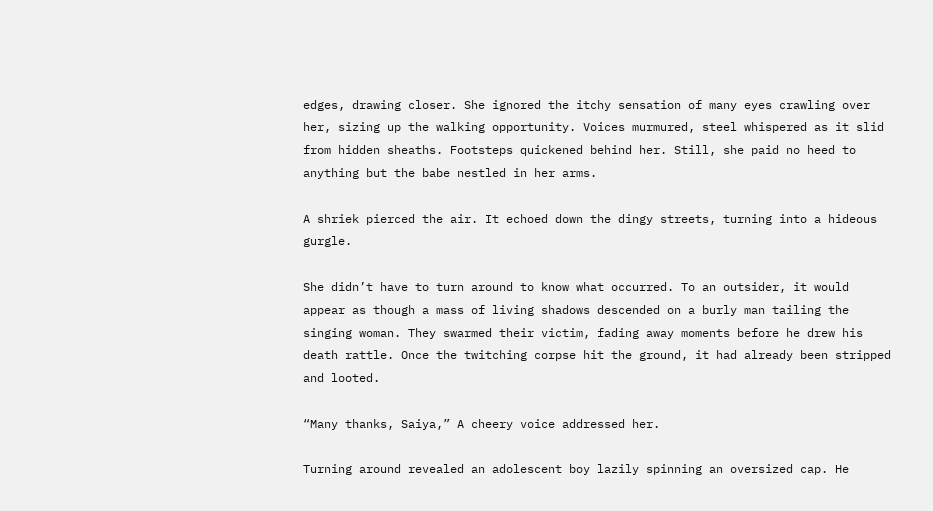edges, drawing closer. She ignored the itchy sensation of many eyes crawling over her, sizing up the walking opportunity. Voices murmured, steel whispered as it slid from hidden sheaths. Footsteps quickened behind her. Still, she paid no heed to anything but the babe nestled in her arms.

A shriek pierced the air. It echoed down the dingy streets, turning into a hideous gurgle.

She didn’t have to turn around to know what occurred. To an outsider, it would appear as though a mass of living shadows descended on a burly man tailing the singing woman. They swarmed their victim, fading away moments before he drew his death rattle. Once the twitching corpse hit the ground, it had already been stripped and looted.

“Many thanks, Saiya,” A cheery voice addressed her.

Turning around revealed an adolescent boy lazily spinning an oversized cap. He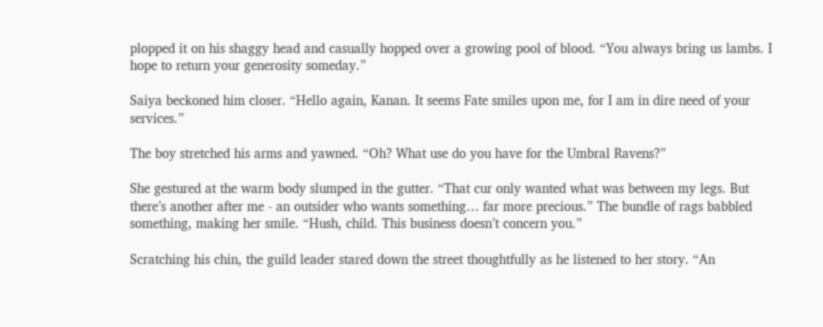plopped it on his shaggy head and casually hopped over a growing pool of blood. “You always bring us lambs. I hope to return your generosity someday.”

Saiya beckoned him closer. “Hello again, Kanan. It seems Fate smiles upon me, for I am in dire need of your services.”

The boy stretched his arms and yawned. “Oh? What use do you have for the Umbral Ravens?”

She gestured at the warm body slumped in the gutter. “That cur only wanted what was between my legs. But there’s another after me - an outsider who wants something… far more precious.” The bundle of rags babbled something, making her smile. “Hush, child. This business doesn’t concern you.”

Scratching his chin, the guild leader stared down the street thoughtfully as he listened to her story. “An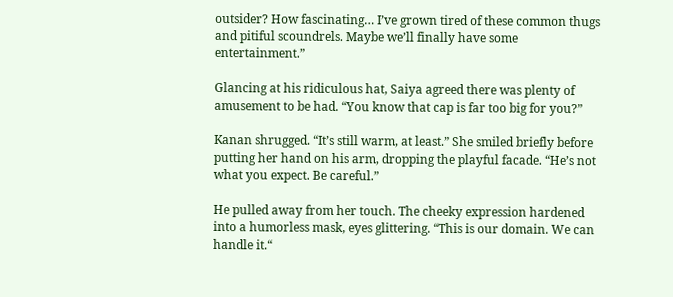outsider? How fascinating… I’ve grown tired of these common thugs and pitiful scoundrels. Maybe we’ll finally have some entertainment.”

Glancing at his ridiculous hat, Saiya agreed there was plenty of amusement to be had. “You know that cap is far too big for you?”

Kanan shrugged. “It’s still warm, at least.” She smiled briefly before putting her hand on his arm, dropping the playful facade. “He’s not what you expect. Be careful.”

He pulled away from her touch. The cheeky expression hardened into a humorless mask, eyes glittering. “This is our domain. We can handle it.“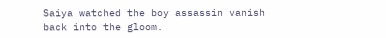Saiya watched the boy assassin vanish back into the gloom.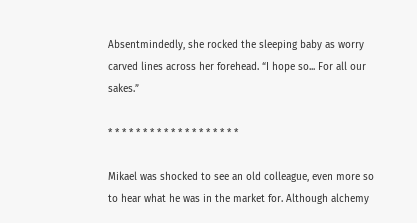Absentmindedly, she rocked the sleeping baby as worry carved lines across her forehead. “I hope so... For all our sakes.”

* * * * * * * * * * * * * * * * * * *

Mikael was shocked to see an old colleague, even more so to hear what he was in the market for. Although alchemy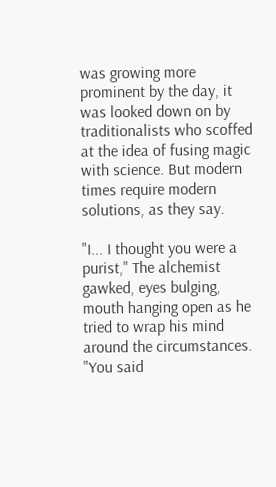was growing more prominent by the day, it was looked down on by traditionalists who scoffed at the idea of fusing magic with science. But modern times require modern solutions, as they say.

"I... I thought you were a purist," The alchemist gawked, eyes bulging, mouth hanging open as he tried to wrap his mind around the circumstances. "You said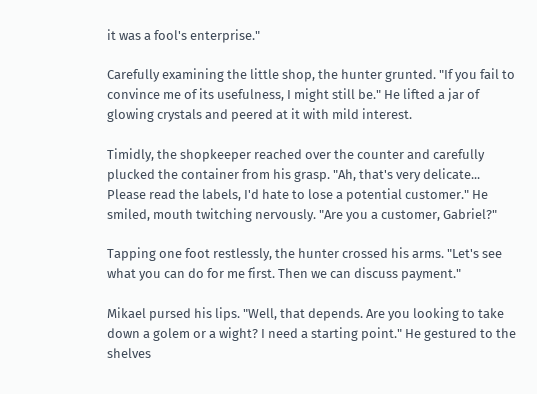it was a fool's enterprise."

Carefully examining the little shop, the hunter grunted. "If you fail to convince me of its usefulness, I might still be." He lifted a jar of glowing crystals and peered at it with mild interest.

Timidly, the shopkeeper reached over the counter and carefully plucked the container from his grasp. "Ah, that's very delicate... Please read the labels, I'd hate to lose a potential customer." He smiled, mouth twitching nervously. "Are you a customer, Gabriel?"

Tapping one foot restlessly, the hunter crossed his arms. "Let's see what you can do for me first. Then we can discuss payment."

Mikael pursed his lips. "Well, that depends. Are you looking to take down a golem or a wight? I need a starting point." He gestured to the shelves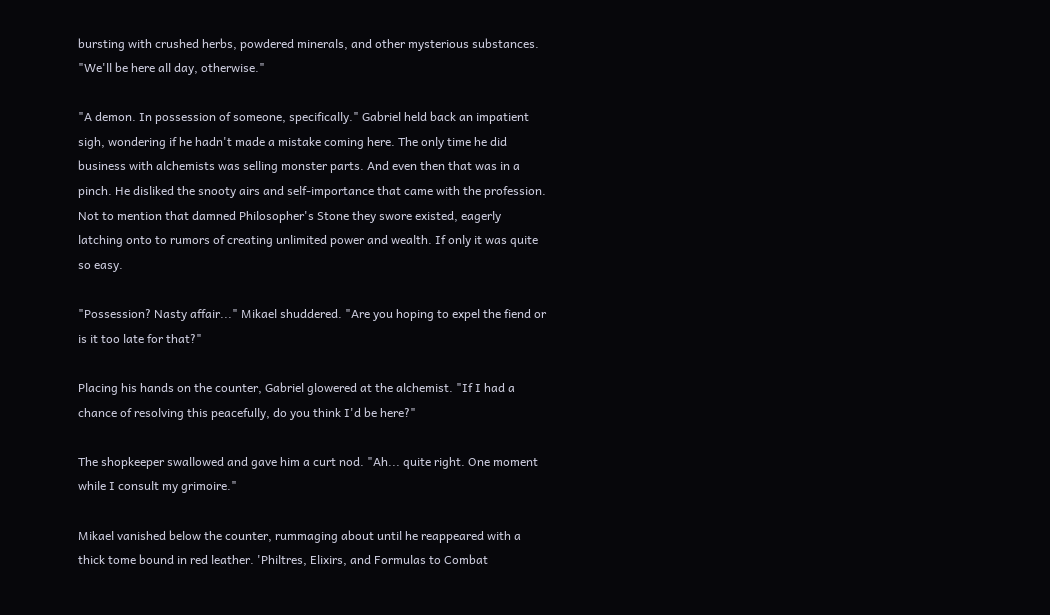bursting with crushed herbs, powdered minerals, and other mysterious substances. "We'll be here all day, otherwise."

"A demon. In possession of someone, specifically." Gabriel held back an impatient sigh, wondering if he hadn't made a mistake coming here. The only time he did business with alchemists was selling monster parts. And even then that was in a pinch. He disliked the snooty airs and self-importance that came with the profession. Not to mention that damned Philosopher's Stone they swore existed, eagerly latching onto to rumors of creating unlimited power and wealth. If only it was quite so easy.

"Possession? Nasty affair..." Mikael shuddered. "Are you hoping to expel the fiend or is it too late for that?"

Placing his hands on the counter, Gabriel glowered at the alchemist. "If I had a chance of resolving this peacefully, do you think I'd be here?"

The shopkeeper swallowed and gave him a curt nod. "Ah... quite right. One moment while I consult my grimoire."

Mikael vanished below the counter, rummaging about until he reappeared with a thick tome bound in red leather. 'Philtres, Elixirs, and Formulas to Combat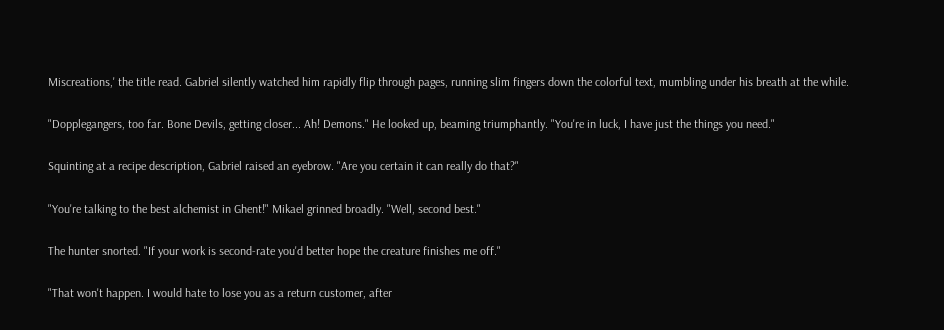Miscreations,' the title read. Gabriel silently watched him rapidly flip through pages, running slim fingers down the colorful text, mumbling under his breath at the while.

"Dopplegangers, too far. Bone Devils, getting closer... Ah! Demons." He looked up, beaming triumphantly. "You're in luck, I have just the things you need."

Squinting at a recipe description, Gabriel raised an eyebrow. "Are you certain it can really do that?"

"You're talking to the best alchemist in Ghent!" Mikael grinned broadly. "Well, second best."

The hunter snorted. "If your work is second-rate you'd better hope the creature finishes me off."

"That won't happen. I would hate to lose you as a return customer, after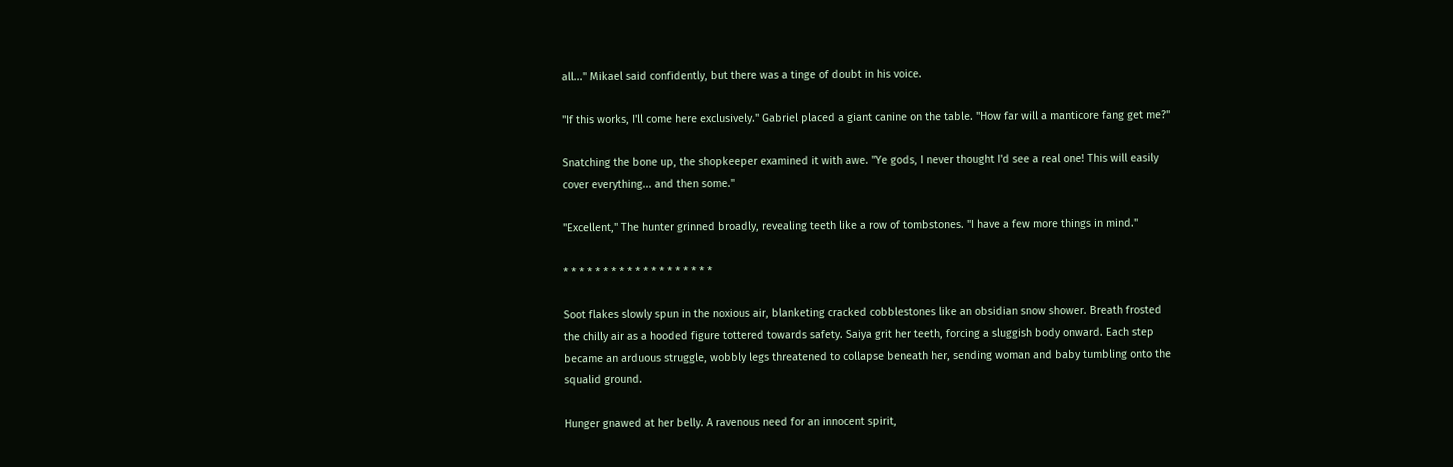all..." Mikael said confidently, but there was a tinge of doubt in his voice.

"If this works, I'll come here exclusively." Gabriel placed a giant canine on the table. "How far will a manticore fang get me?"

Snatching the bone up, the shopkeeper examined it with awe. "Ye gods, I never thought I'd see a real one! This will easily cover everything... and then some."

"Excellent," The hunter grinned broadly, revealing teeth like a row of tombstones. "I have a few more things in mind."

* * * * * * * * * * * * * * * * * * *

Soot flakes slowly spun in the noxious air, blanketing cracked cobblestones like an obsidian snow shower. Breath frosted the chilly air as a hooded figure tottered towards safety. Saiya grit her teeth, forcing a sluggish body onward. Each step became an arduous struggle, wobbly legs threatened to collapse beneath her, sending woman and baby tumbling onto the squalid ground.

Hunger gnawed at her belly. A ravenous need for an innocent spirit,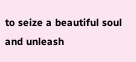to seize a beautiful soul and unleash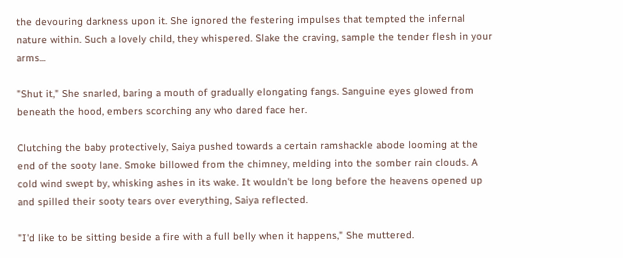the devouring darkness upon it. She ignored the festering impulses that tempted the infernal nature within. Such a lovely child, they whispered. Slake the craving, sample the tender flesh in your arms...

"Shut it," She snarled, baring a mouth of gradually elongating fangs. Sanguine eyes glowed from beneath the hood, embers scorching any who dared face her.

Clutching the baby protectively, Saiya pushed towards a certain ramshackle abode looming at the end of the sooty lane. Smoke billowed from the chimney, melding into the somber rain clouds. A cold wind swept by, whisking ashes in its wake. It wouldn't be long before the heavens opened up and spilled their sooty tears over everything, Saiya reflected.

"I'd like to be sitting beside a fire with a full belly when it happens," She muttered.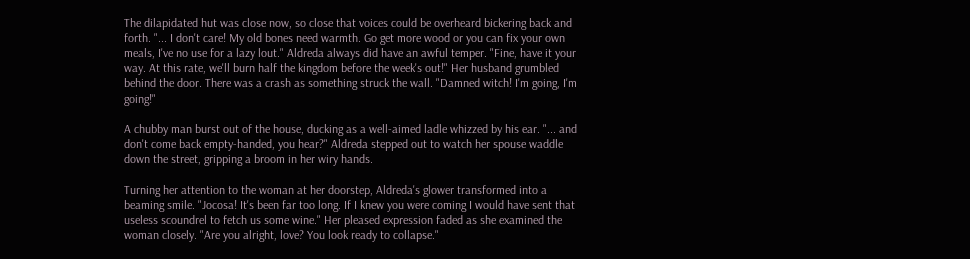The dilapidated hut was close now, so close that voices could be overheard bickering back and forth. "... I don't care! My old bones need warmth. Go get more wood or you can fix your own meals, I've no use for a lazy lout." Aldreda always did have an awful temper. "Fine, have it your way. At this rate, we'll burn half the kingdom before the week's out!" Her husband grumbled behind the door. There was a crash as something struck the wall. "Damned witch! I'm going, I'm going!"

A chubby man burst out of the house, ducking as a well-aimed ladle whizzed by his ear. "... and don't come back empty-handed, you hear?" Aldreda stepped out to watch her spouse waddle down the street, gripping a broom in her wiry hands.

Turning her attention to the woman at her doorstep, Aldreda's glower transformed into a beaming smile. "Jocosa! It's been far too long. If I knew you were coming I would have sent that useless scoundrel to fetch us some wine." Her pleased expression faded as she examined the woman closely. "Are you alright, love? You look ready to collapse."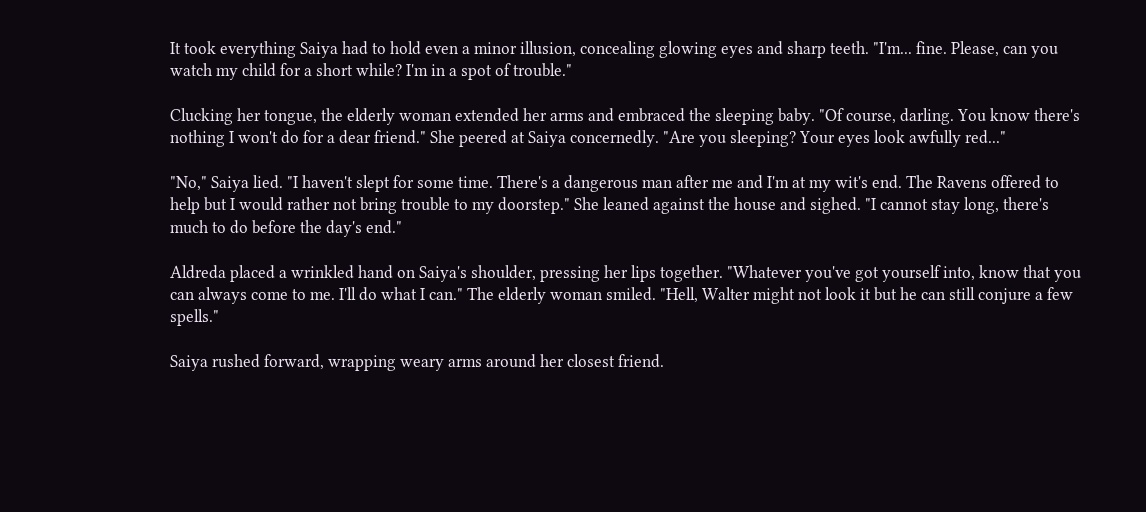It took everything Saiya had to hold even a minor illusion, concealing glowing eyes and sharp teeth. "I'm... fine. Please, can you watch my child for a short while? I'm in a spot of trouble."

Clucking her tongue, the elderly woman extended her arms and embraced the sleeping baby. "Of course, darling. You know there's nothing I won't do for a dear friend." She peered at Saiya concernedly. "Are you sleeping? Your eyes look awfully red..."

"No," Saiya lied. "I haven't slept for some time. There's a dangerous man after me and I'm at my wit's end. The Ravens offered to help but I would rather not bring trouble to my doorstep." She leaned against the house and sighed. "I cannot stay long, there's much to do before the day's end."

Aldreda placed a wrinkled hand on Saiya's shoulder, pressing her lips together. "Whatever you've got yourself into, know that you can always come to me. I'll do what I can." The elderly woman smiled. "Hell, Walter might not look it but he can still conjure a few spells."

Saiya rushed forward, wrapping weary arms around her closest friend.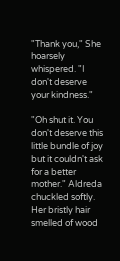"Thank you," She hoarsely whispered. "I don't deserve your kindness."

"Oh shut it. You don't deserve this little bundle of joy but it couldn't ask for a better mother." Aldreda chuckled softly. Her bristly hair smelled of wood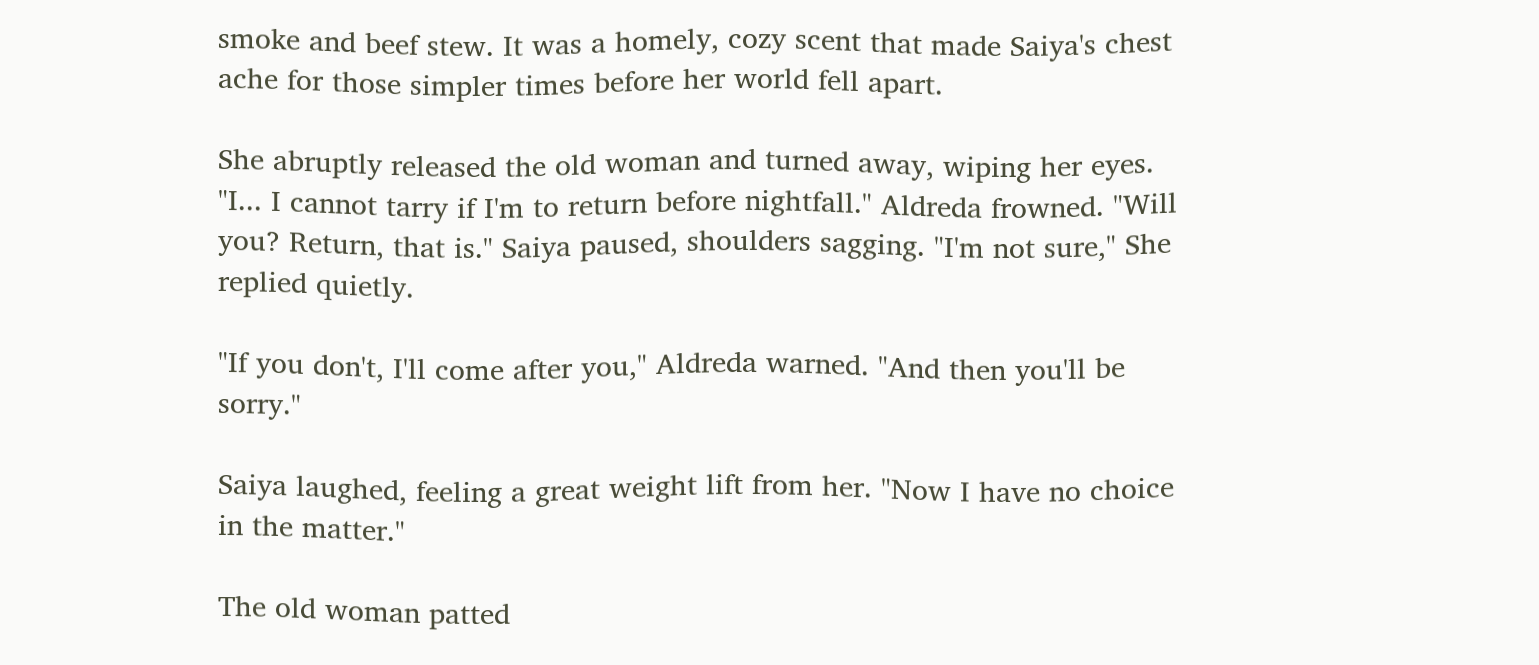smoke and beef stew. It was a homely, cozy scent that made Saiya's chest ache for those simpler times before her world fell apart.

She abruptly released the old woman and turned away, wiping her eyes. "I... I cannot tarry if I'm to return before nightfall." Aldreda frowned. "Will you? Return, that is." Saiya paused, shoulders sagging. "I'm not sure," She replied quietly.

"If you don't, I'll come after you," Aldreda warned. "And then you'll be sorry."

Saiya laughed, feeling a great weight lift from her. "Now I have no choice in the matter."

The old woman patted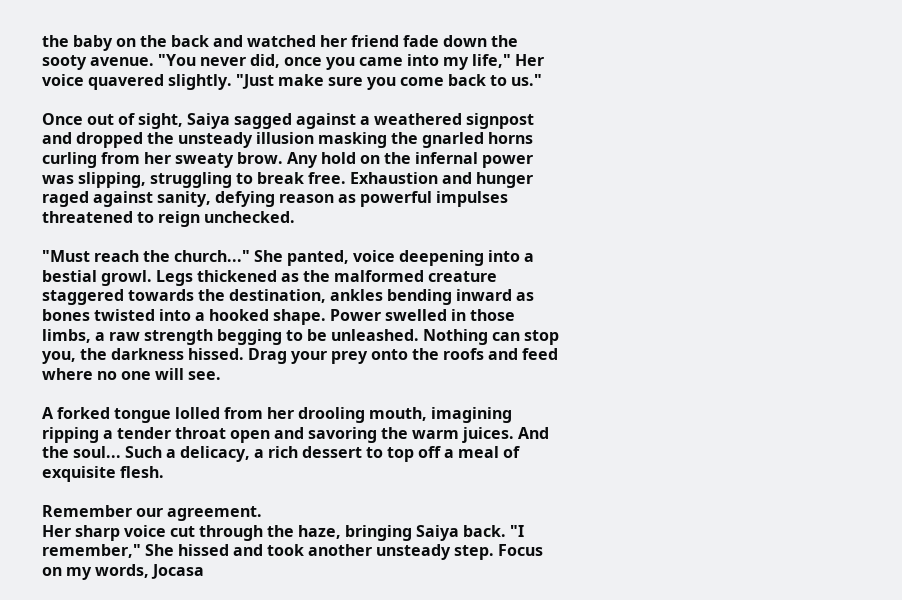the baby on the back and watched her friend fade down the sooty avenue. "You never did, once you came into my life," Her voice quavered slightly. "Just make sure you come back to us."

Once out of sight, Saiya sagged against a weathered signpost and dropped the unsteady illusion masking the gnarled horns curling from her sweaty brow. Any hold on the infernal power was slipping, struggling to break free. Exhaustion and hunger raged against sanity, defying reason as powerful impulses threatened to reign unchecked.

"Must reach the church..." She panted, voice deepening into a bestial growl. Legs thickened as the malformed creature staggered towards the destination, ankles bending inward as bones twisted into a hooked shape. Power swelled in those limbs, a raw strength begging to be unleashed. Nothing can stop you, the darkness hissed. Drag your prey onto the roofs and feed where no one will see.

A forked tongue lolled from her drooling mouth, imagining ripping a tender throat open and savoring the warm juices. And the soul... Such a delicacy, a rich dessert to top off a meal of exquisite flesh.

Remember our agreement.
Her sharp voice cut through the haze, bringing Saiya back. "I remember," She hissed and took another unsteady step. Focus on my words, Jocasa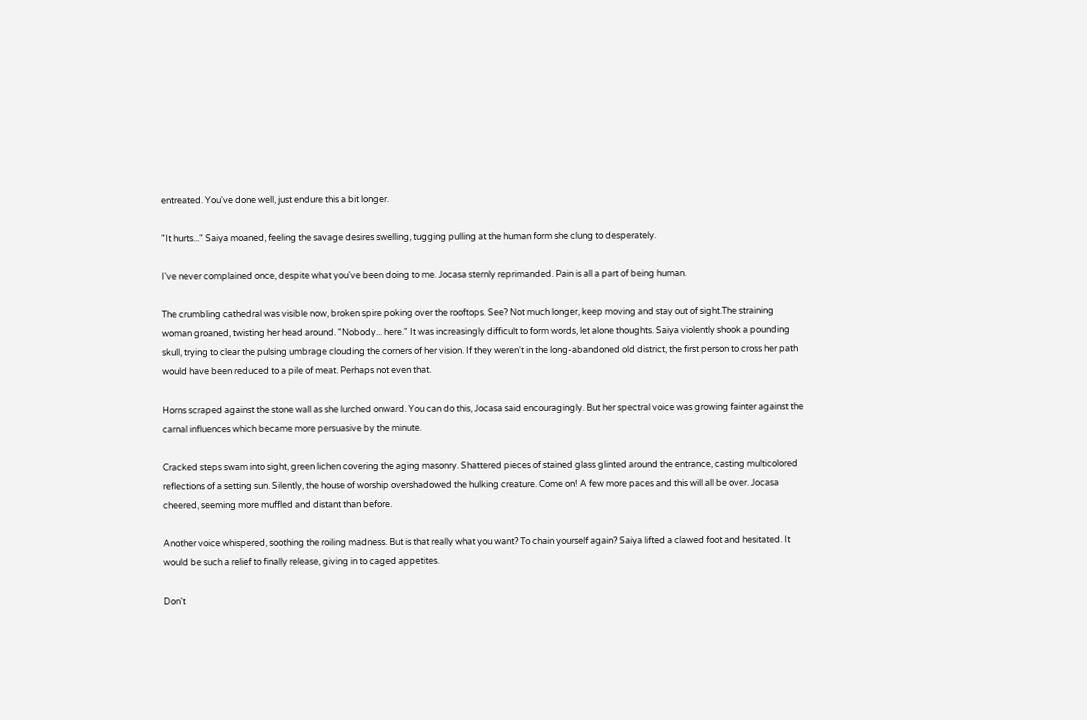entreated. You've done well, just endure this a bit longer.

"It hurts..." Saiya moaned, feeling the savage desires swelling, tugging pulling at the human form she clung to desperately.

I've never complained once, despite what you've been doing to me. Jocasa sternly reprimanded. Pain is all a part of being human.

The crumbling cathedral was visible now, broken spire poking over the rooftops. See? Not much longer, keep moving and stay out of sight.The straining woman groaned, twisting her head around. "Nobody... here." It was increasingly difficult to form words, let alone thoughts. Saiya violently shook a pounding skull, trying to clear the pulsing umbrage clouding the corners of her vision. If they weren't in the long-abandoned old district, the first person to cross her path would have been reduced to a pile of meat. Perhaps not even that.

Horns scraped against the stone wall as she lurched onward. You can do this, Jocasa said encouragingly. But her spectral voice was growing fainter against the carnal influences which became more persuasive by the minute.

Cracked steps swam into sight, green lichen covering the aging masonry. Shattered pieces of stained glass glinted around the entrance, casting multicolored reflections of a setting sun. Silently, the house of worship overshadowed the hulking creature. Come on! A few more paces and this will all be over. Jocasa cheered, seeming more muffled and distant than before.

Another voice whispered, soothing the roiling madness. But is that really what you want? To chain yourself again? Saiya lifted a clawed foot and hesitated. It would be such a relief to finally release, giving in to caged appetites.

Don't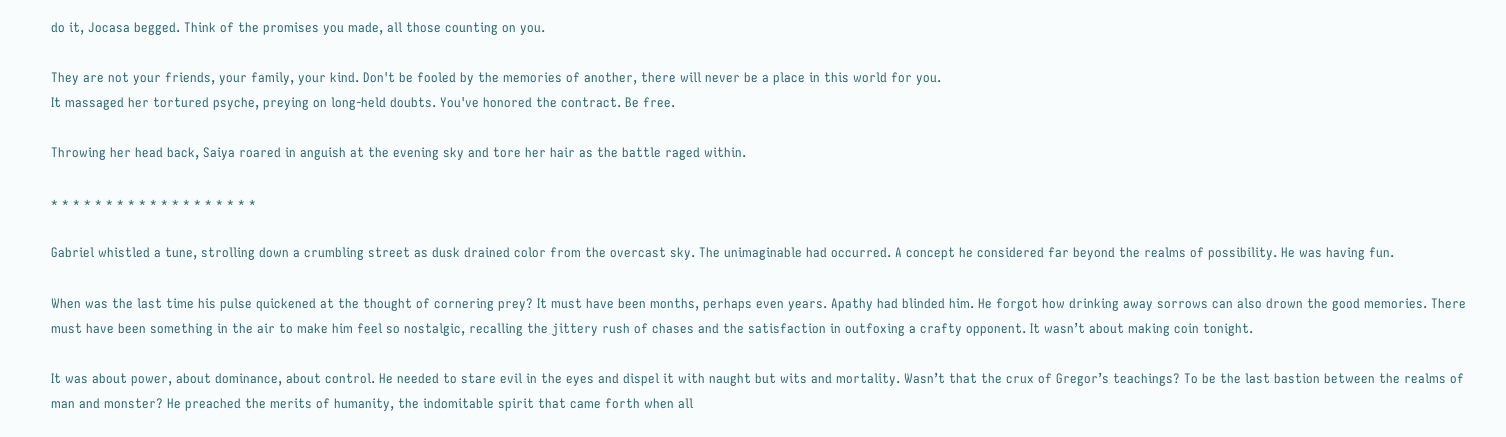do it, Jocasa begged. Think of the promises you made, all those counting on you.

They are not your friends, your family, your kind. Don't be fooled by the memories of another, there will never be a place in this world for you.
It massaged her tortured psyche, preying on long-held doubts. You've honored the contract. Be free.

Throwing her head back, Saiya roared in anguish at the evening sky and tore her hair as the battle raged within.

* * * * * * * * * * * * * * * * * * *

Gabriel whistled a tune, strolling down a crumbling street as dusk drained color from the overcast sky. The unimaginable had occurred. A concept he considered far beyond the realms of possibility. He was having fun.

When was the last time his pulse quickened at the thought of cornering prey? It must have been months, perhaps even years. Apathy had blinded him. He forgot how drinking away sorrows can also drown the good memories. There must have been something in the air to make him feel so nostalgic, recalling the jittery rush of chases and the satisfaction in outfoxing a crafty opponent. It wasn’t about making coin tonight.

It was about power, about dominance, about control. He needed to stare evil in the eyes and dispel it with naught but wits and mortality. Wasn’t that the crux of Gregor’s teachings? To be the last bastion between the realms of man and monster? He preached the merits of humanity, the indomitable spirit that came forth when all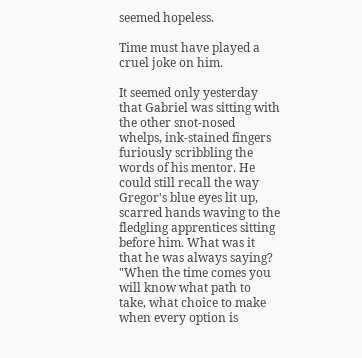seemed hopeless.

Time must have played a cruel joke on him.

It seemed only yesterday that Gabriel was sitting with the other snot-nosed whelps, ink-stained fingers furiously scribbling the words of his mentor. He could still recall the way Gregor's blue eyes lit up, scarred hands waving to the fledgling apprentices sitting before him. What was it that he was always saying? "When the time comes you will know what path to take, what choice to make when every option is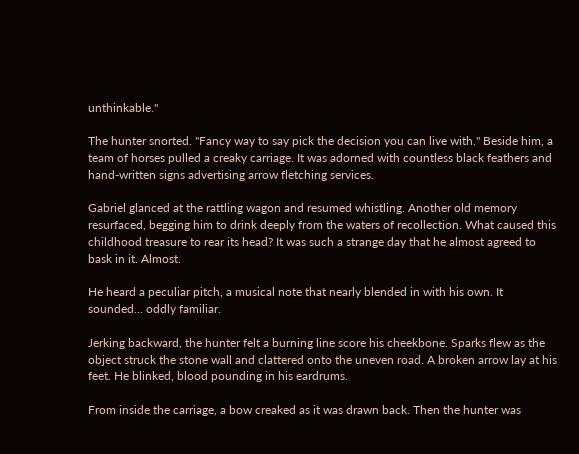unthinkable."

The hunter snorted. "Fancy way to say pick the decision you can live with." Beside him, a team of horses pulled a creaky carriage. It was adorned with countless black feathers and hand-written signs advertising arrow fletching services.

Gabriel glanced at the rattling wagon and resumed whistling. Another old memory resurfaced, begging him to drink deeply from the waters of recollection. What caused this childhood treasure to rear its head? It was such a strange day that he almost agreed to bask in it. Almost.

He heard a peculiar pitch, a musical note that nearly blended in with his own. It sounded... oddly familiar.

Jerking backward, the hunter felt a burning line score his cheekbone. Sparks flew as the object struck the stone wall and clattered onto the uneven road. A broken arrow lay at his feet. He blinked, blood pounding in his eardrums.

From inside the carriage, a bow creaked as it was drawn back. Then the hunter was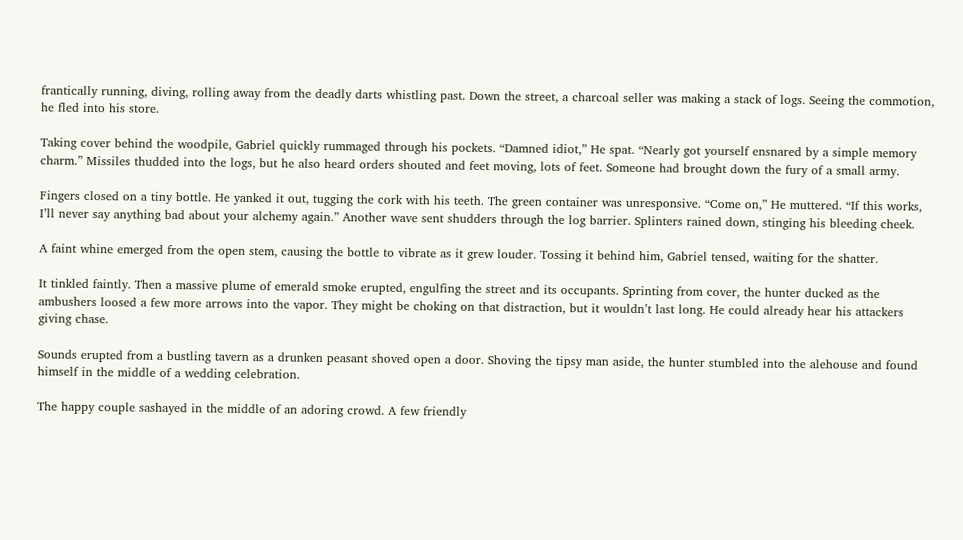frantically running, diving, rolling away from the deadly darts whistling past. Down the street, a charcoal seller was making a stack of logs. Seeing the commotion, he fled into his store.

Taking cover behind the woodpile, Gabriel quickly rummaged through his pockets. “Damned idiot,” He spat. “Nearly got yourself ensnared by a simple memory charm.” Missiles thudded into the logs, but he also heard orders shouted and feet moving, lots of feet. Someone had brought down the fury of a small army.

Fingers closed on a tiny bottle. He yanked it out, tugging the cork with his teeth. The green container was unresponsive. “Come on,” He muttered. “If this works, I’ll never say anything bad about your alchemy again.” Another wave sent shudders through the log barrier. Splinters rained down, stinging his bleeding cheek.

A faint whine emerged from the open stem, causing the bottle to vibrate as it grew louder. Tossing it behind him, Gabriel tensed, waiting for the shatter.

It tinkled faintly. Then a massive plume of emerald smoke erupted, engulfing the street and its occupants. Sprinting from cover, the hunter ducked as the ambushers loosed a few more arrows into the vapor. They might be choking on that distraction, but it wouldn’t last long. He could already hear his attackers giving chase.

Sounds erupted from a bustling tavern as a drunken peasant shoved open a door. Shoving the tipsy man aside, the hunter stumbled into the alehouse and found himself in the middle of a wedding celebration.

The happy couple sashayed in the middle of an adoring crowd. A few friendly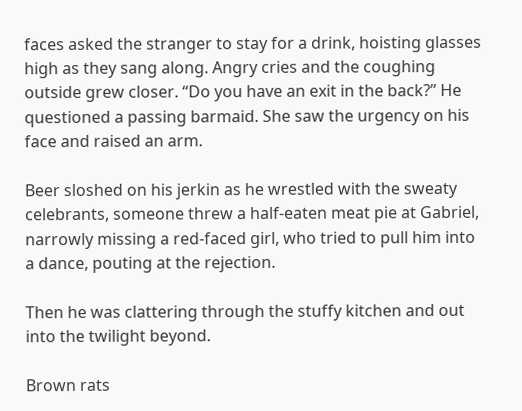faces asked the stranger to stay for a drink, hoisting glasses high as they sang along. Angry cries and the coughing outside grew closer. “Do you have an exit in the back?” He questioned a passing barmaid. She saw the urgency on his face and raised an arm.

Beer sloshed on his jerkin as he wrestled with the sweaty celebrants, someone threw a half-eaten meat pie at Gabriel, narrowly missing a red-faced girl, who tried to pull him into a dance, pouting at the rejection.

Then he was clattering through the stuffy kitchen and out into the twilight beyond.

Brown rats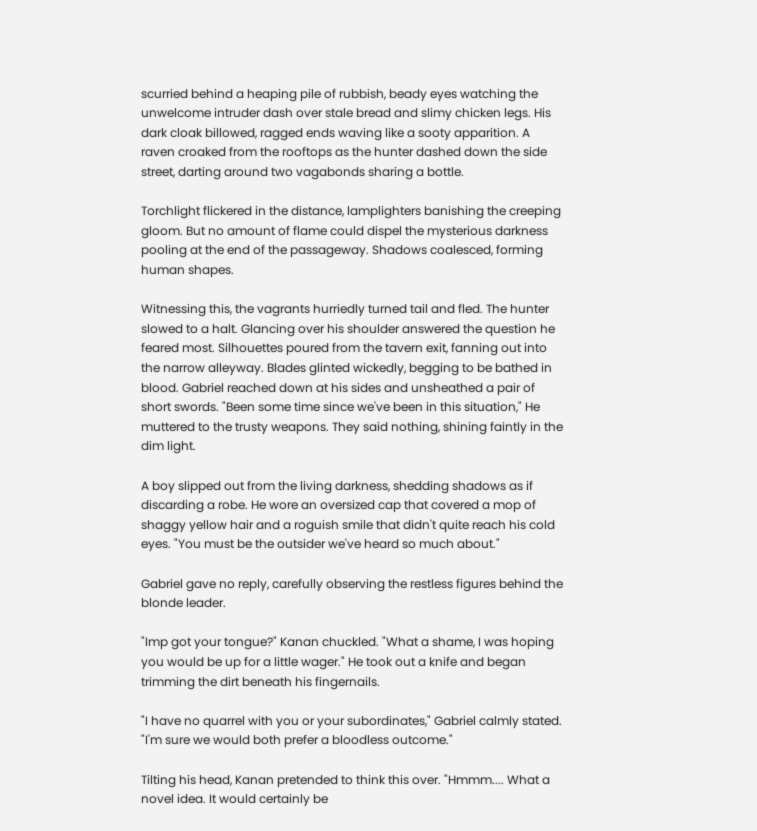scurried behind a heaping pile of rubbish, beady eyes watching the unwelcome intruder dash over stale bread and slimy chicken legs. His dark cloak billowed, ragged ends waving like a sooty apparition. A raven croaked from the rooftops as the hunter dashed down the side street, darting around two vagabonds sharing a bottle.

Torchlight flickered in the distance, lamplighters banishing the creeping gloom. But no amount of flame could dispel the mysterious darkness pooling at the end of the passageway. Shadows coalesced, forming human shapes.

Witnessing this, the vagrants hurriedly turned tail and fled. The hunter slowed to a halt. Glancing over his shoulder answered the question he feared most. Silhouettes poured from the tavern exit, fanning out into the narrow alleyway. Blades glinted wickedly, begging to be bathed in blood. Gabriel reached down at his sides and unsheathed a pair of short swords. "Been some time since we've been in this situation," He muttered to the trusty weapons. They said nothing, shining faintly in the dim light.

A boy slipped out from the living darkness, shedding shadows as if discarding a robe. He wore an oversized cap that covered a mop of shaggy yellow hair and a roguish smile that didn't quite reach his cold eyes. "You must be the outsider we've heard so much about."

Gabriel gave no reply, carefully observing the restless figures behind the blonde leader.

"Imp got your tongue?" Kanan chuckled. "What a shame, I was hoping you would be up for a little wager." He took out a knife and began trimming the dirt beneath his fingernails.

"I have no quarrel with you or your subordinates," Gabriel calmly stated. "I'm sure we would both prefer a bloodless outcome."

Tilting his head, Kanan pretended to think this over. "Hmmm.... What a novel idea. It would certainly be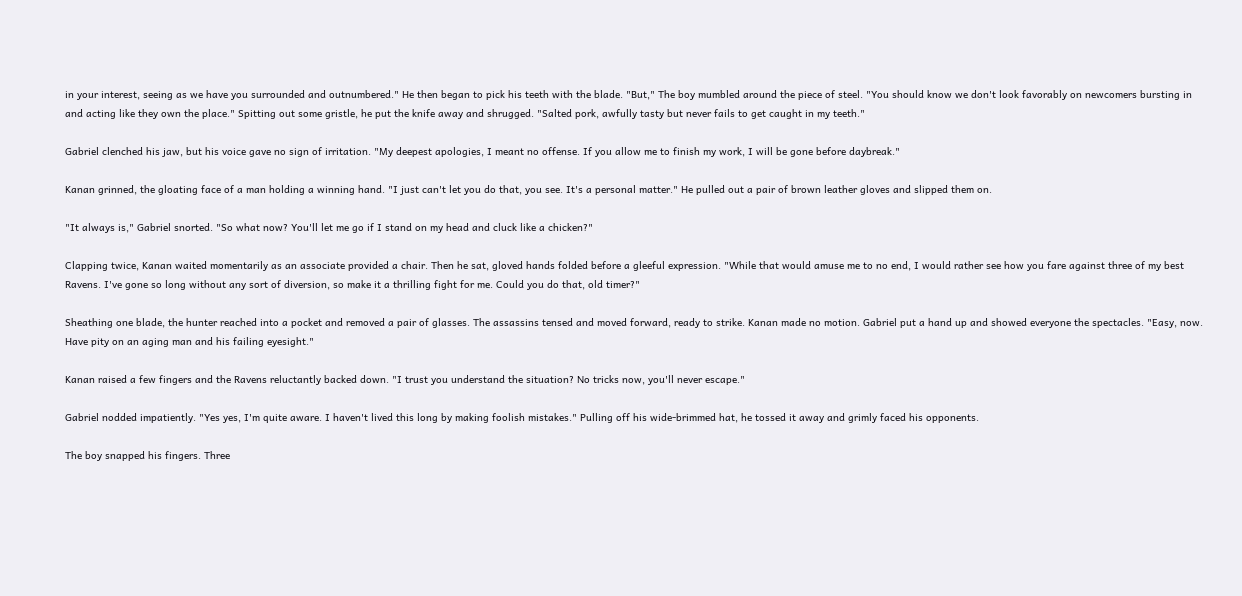in your interest, seeing as we have you surrounded and outnumbered." He then began to pick his teeth with the blade. "But," The boy mumbled around the piece of steel. "You should know we don't look favorably on newcomers bursting in and acting like they own the place." Spitting out some gristle, he put the knife away and shrugged. "Salted pork, awfully tasty but never fails to get caught in my teeth."

Gabriel clenched his jaw, but his voice gave no sign of irritation. "My deepest apologies, I meant no offense. If you allow me to finish my work, I will be gone before daybreak."

Kanan grinned, the gloating face of a man holding a winning hand. "I just can't let you do that, you see. It's a personal matter." He pulled out a pair of brown leather gloves and slipped them on.

"It always is," Gabriel snorted. "So what now? You'll let me go if I stand on my head and cluck like a chicken?"

Clapping twice, Kanan waited momentarily as an associate provided a chair. Then he sat, gloved hands folded before a gleeful expression. "While that would amuse me to no end, I would rather see how you fare against three of my best Ravens. I've gone so long without any sort of diversion, so make it a thrilling fight for me. Could you do that, old timer?"

Sheathing one blade, the hunter reached into a pocket and removed a pair of glasses. The assassins tensed and moved forward, ready to strike. Kanan made no motion. Gabriel put a hand up and showed everyone the spectacles. "Easy, now. Have pity on an aging man and his failing eyesight."

Kanan raised a few fingers and the Ravens reluctantly backed down. "I trust you understand the situation? No tricks now, you'll never escape."

Gabriel nodded impatiently. "Yes yes, I'm quite aware. I haven't lived this long by making foolish mistakes." Pulling off his wide-brimmed hat, he tossed it away and grimly faced his opponents.

The boy snapped his fingers. Three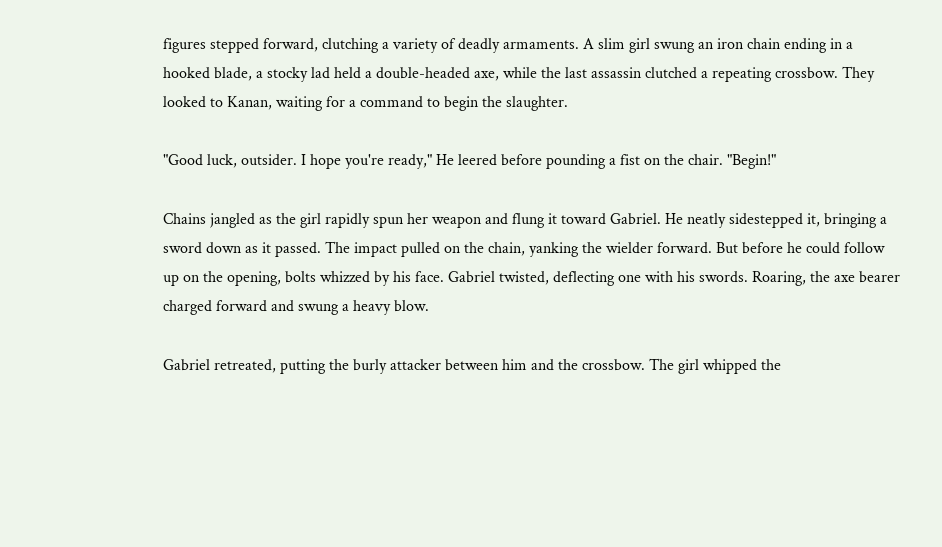figures stepped forward, clutching a variety of deadly armaments. A slim girl swung an iron chain ending in a hooked blade, a stocky lad held a double-headed axe, while the last assassin clutched a repeating crossbow. They looked to Kanan, waiting for a command to begin the slaughter.

"Good luck, outsider. I hope you're ready," He leered before pounding a fist on the chair. "Begin!"

Chains jangled as the girl rapidly spun her weapon and flung it toward Gabriel. He neatly sidestepped it, bringing a sword down as it passed. The impact pulled on the chain, yanking the wielder forward. But before he could follow up on the opening, bolts whizzed by his face. Gabriel twisted, deflecting one with his swords. Roaring, the axe bearer charged forward and swung a heavy blow.

Gabriel retreated, putting the burly attacker between him and the crossbow. The girl whipped the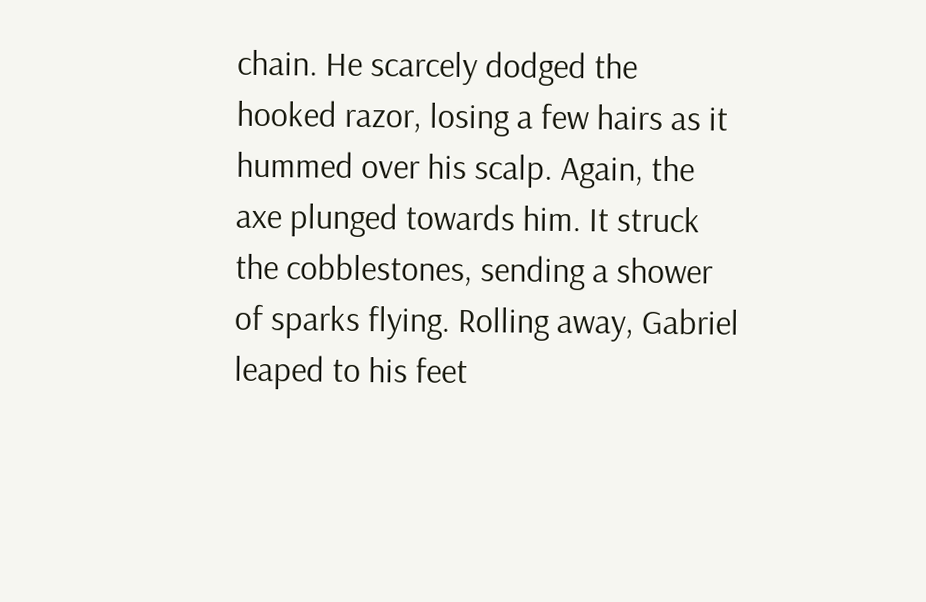chain. He scarcely dodged the hooked razor, losing a few hairs as it hummed over his scalp. Again, the axe plunged towards him. It struck the cobblestones, sending a shower of sparks flying. Rolling away, Gabriel leaped to his feet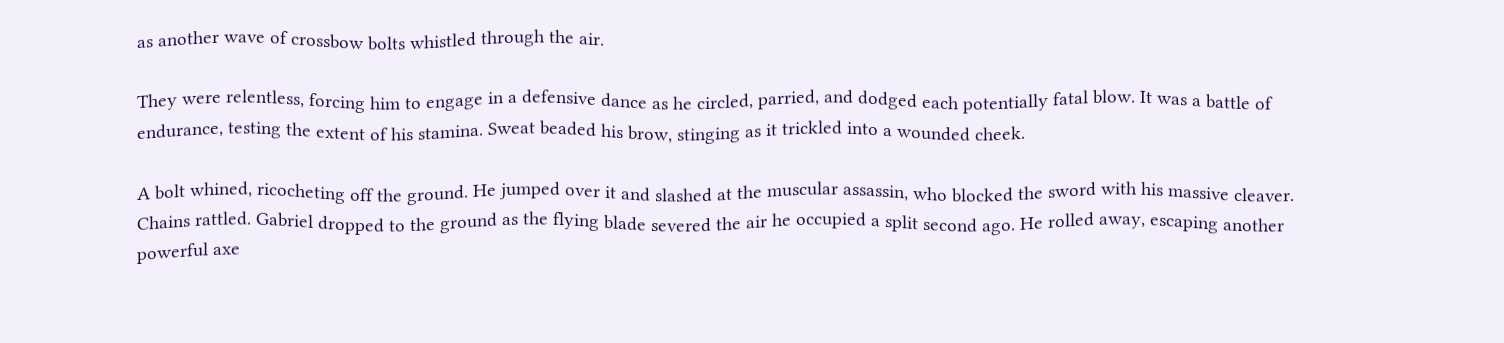as another wave of crossbow bolts whistled through the air.

They were relentless, forcing him to engage in a defensive dance as he circled, parried, and dodged each potentially fatal blow. It was a battle of endurance, testing the extent of his stamina. Sweat beaded his brow, stinging as it trickled into a wounded cheek.

A bolt whined, ricocheting off the ground. He jumped over it and slashed at the muscular assassin, who blocked the sword with his massive cleaver. Chains rattled. Gabriel dropped to the ground as the flying blade severed the air he occupied a split second ago. He rolled away, escaping another powerful axe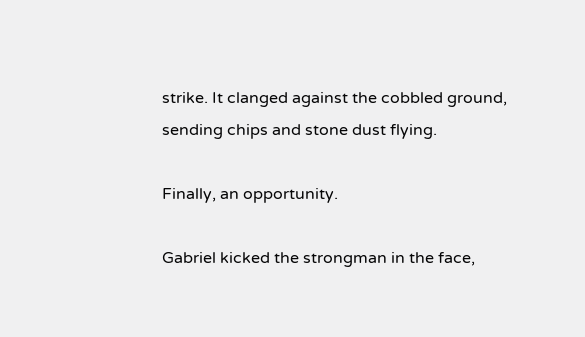strike. It clanged against the cobbled ground, sending chips and stone dust flying.

Finally, an opportunity.

Gabriel kicked the strongman in the face,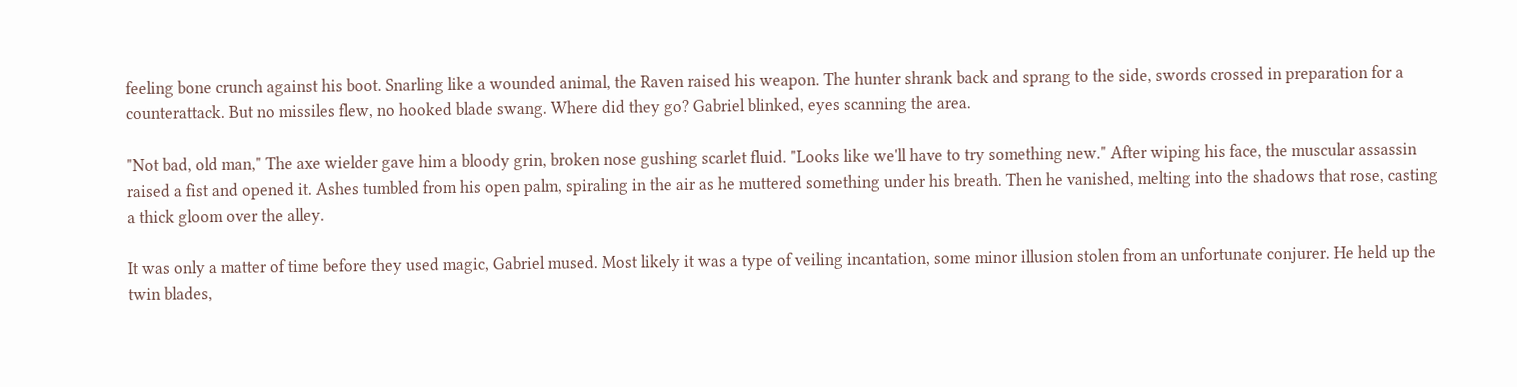feeling bone crunch against his boot. Snarling like a wounded animal, the Raven raised his weapon. The hunter shrank back and sprang to the side, swords crossed in preparation for a counterattack. But no missiles flew, no hooked blade swang. Where did they go? Gabriel blinked, eyes scanning the area.

"Not bad, old man," The axe wielder gave him a bloody grin, broken nose gushing scarlet fluid. "Looks like we'll have to try something new." After wiping his face, the muscular assassin raised a fist and opened it. Ashes tumbled from his open palm, spiraling in the air as he muttered something under his breath. Then he vanished, melting into the shadows that rose, casting a thick gloom over the alley.

It was only a matter of time before they used magic, Gabriel mused. Most likely it was a type of veiling incantation, some minor illusion stolen from an unfortunate conjurer. He held up the twin blades,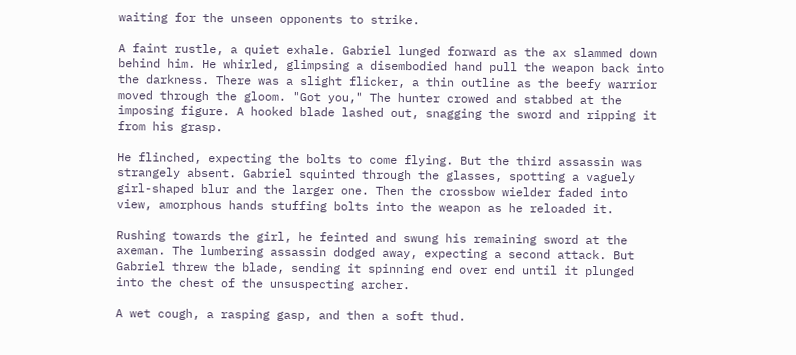waiting for the unseen opponents to strike.

A faint rustle, a quiet exhale. Gabriel lunged forward as the ax slammed down behind him. He whirled, glimpsing a disembodied hand pull the weapon back into the darkness. There was a slight flicker, a thin outline as the beefy warrior moved through the gloom. "Got you," The hunter crowed and stabbed at the imposing figure. A hooked blade lashed out, snagging the sword and ripping it from his grasp.

He flinched, expecting the bolts to come flying. But the third assassin was strangely absent. Gabriel squinted through the glasses, spotting a vaguely girl-shaped blur and the larger one. Then the crossbow wielder faded into view, amorphous hands stuffing bolts into the weapon as he reloaded it.

Rushing towards the girl, he feinted and swung his remaining sword at the axeman. The lumbering assassin dodged away, expecting a second attack. But Gabriel threw the blade, sending it spinning end over end until it plunged into the chest of the unsuspecting archer.

A wet cough, a rasping gasp, and then a soft thud.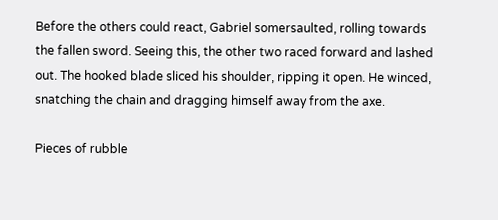Before the others could react, Gabriel somersaulted, rolling towards the fallen sword. Seeing this, the other two raced forward and lashed out. The hooked blade sliced his shoulder, ripping it open. He winced, snatching the chain and dragging himself away from the axe.

Pieces of rubble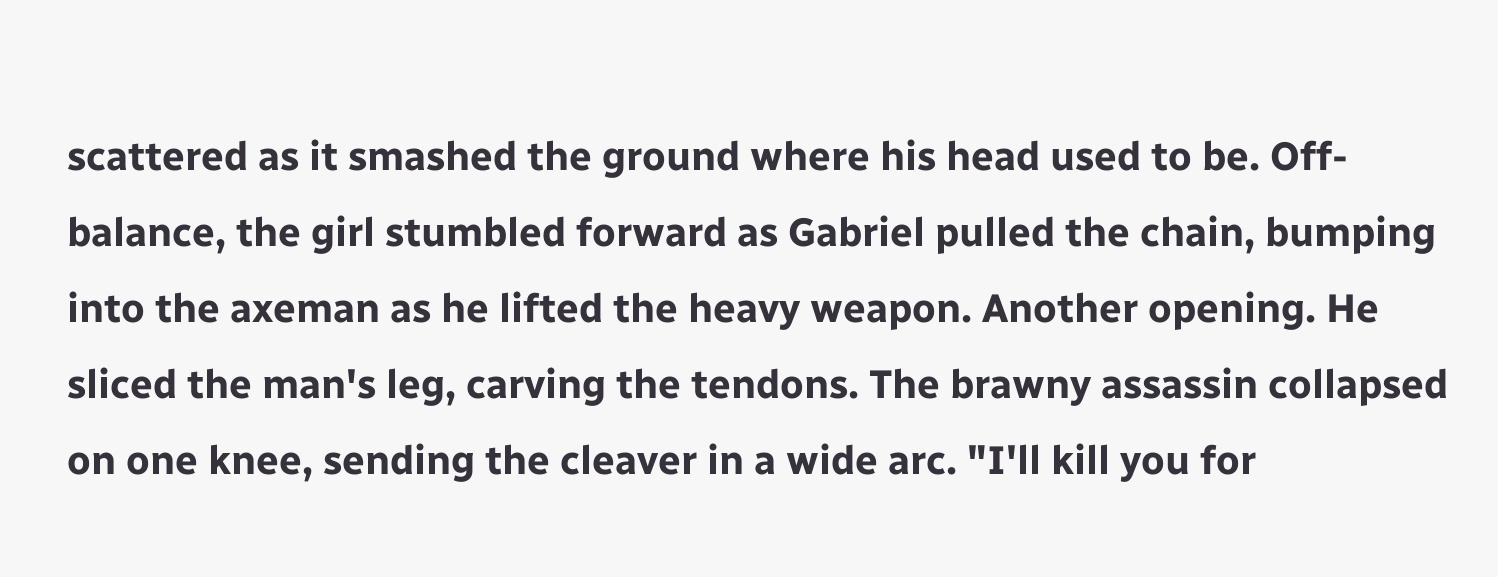scattered as it smashed the ground where his head used to be. Off-balance, the girl stumbled forward as Gabriel pulled the chain, bumping into the axeman as he lifted the heavy weapon. Another opening. He sliced the man's leg, carving the tendons. The brawny assassin collapsed on one knee, sending the cleaver in a wide arc. "I'll kill you for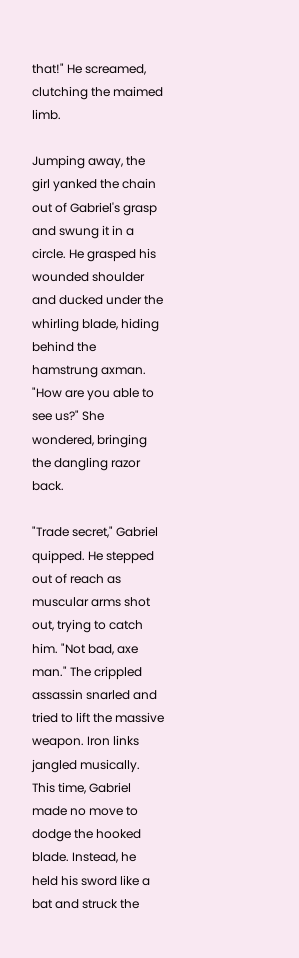that!" He screamed, clutching the maimed limb.

Jumping away, the girl yanked the chain out of Gabriel's grasp and swung it in a circle. He grasped his wounded shoulder and ducked under the whirling blade, hiding behind the hamstrung axman. "How are you able to see us?" She wondered, bringing the dangling razor back.

"Trade secret," Gabriel quipped. He stepped out of reach as muscular arms shot out, trying to catch him. "Not bad, axe man." The crippled assassin snarled and tried to lift the massive weapon. Iron links jangled musically. This time, Gabriel made no move to dodge the hooked blade. Instead, he held his sword like a bat and struck the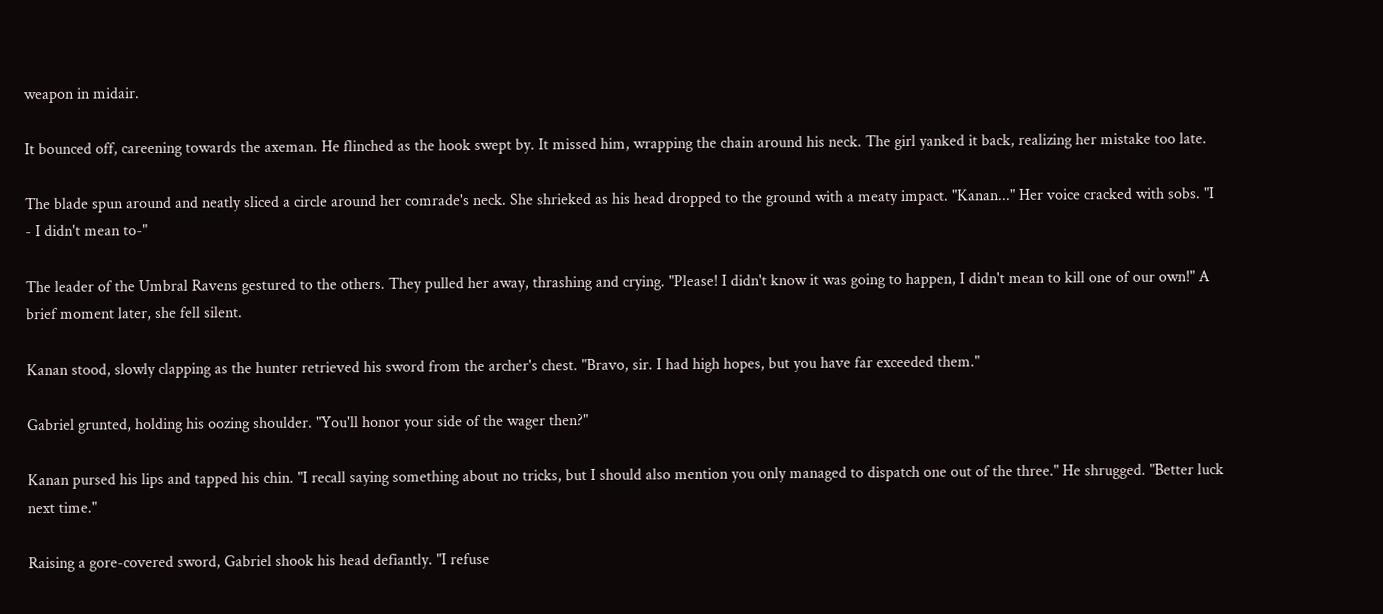weapon in midair.

It bounced off, careening towards the axeman. He flinched as the hook swept by. It missed him, wrapping the chain around his neck. The girl yanked it back, realizing her mistake too late.

The blade spun around and neatly sliced a circle around her comrade's neck. She shrieked as his head dropped to the ground with a meaty impact. "Kanan..." Her voice cracked with sobs. "I - I didn't mean to-"

The leader of the Umbral Ravens gestured to the others. They pulled her away, thrashing and crying. "Please! I didn't know it was going to happen, I didn't mean to kill one of our own!" A brief moment later, she fell silent.

Kanan stood, slowly clapping as the hunter retrieved his sword from the archer's chest. "Bravo, sir. I had high hopes, but you have far exceeded them."

Gabriel grunted, holding his oozing shoulder. "You'll honor your side of the wager then?"

Kanan pursed his lips and tapped his chin. "I recall saying something about no tricks, but I should also mention you only managed to dispatch one out of the three." He shrugged. "Better luck next time."

Raising a gore-covered sword, Gabriel shook his head defiantly. "I refuse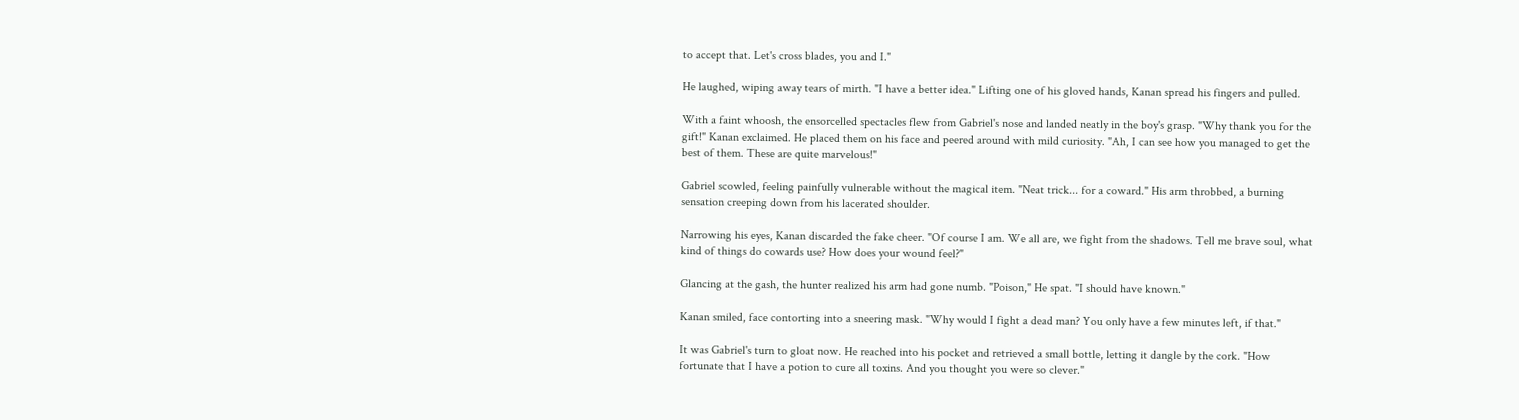to accept that. Let's cross blades, you and I."

He laughed, wiping away tears of mirth. "I have a better idea." Lifting one of his gloved hands, Kanan spread his fingers and pulled.

With a faint whoosh, the ensorcelled spectacles flew from Gabriel's nose and landed neatly in the boy's grasp. "Why thank you for the gift!" Kanan exclaimed. He placed them on his face and peered around with mild curiosity. "Ah, I can see how you managed to get the best of them. These are quite marvelous!"

Gabriel scowled, feeling painfully vulnerable without the magical item. "Neat trick... for a coward." His arm throbbed, a burning sensation creeping down from his lacerated shoulder.

Narrowing his eyes, Kanan discarded the fake cheer. "Of course I am. We all are, we fight from the shadows. Tell me brave soul, what kind of things do cowards use? How does your wound feel?"

Glancing at the gash, the hunter realized his arm had gone numb. "Poison," He spat. "I should have known."

Kanan smiled, face contorting into a sneering mask. "Why would I fight a dead man? You only have a few minutes left, if that."

It was Gabriel's turn to gloat now. He reached into his pocket and retrieved a small bottle, letting it dangle by the cork. "How fortunate that I have a potion to cure all toxins. And you thought you were so clever."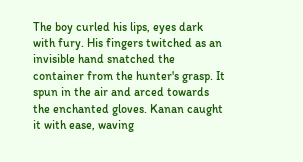The boy curled his lips, eyes dark with fury. His fingers twitched as an invisible hand snatched the container from the hunter's grasp. It spun in the air and arced towards the enchanted gloves. Kanan caught it with ease, waving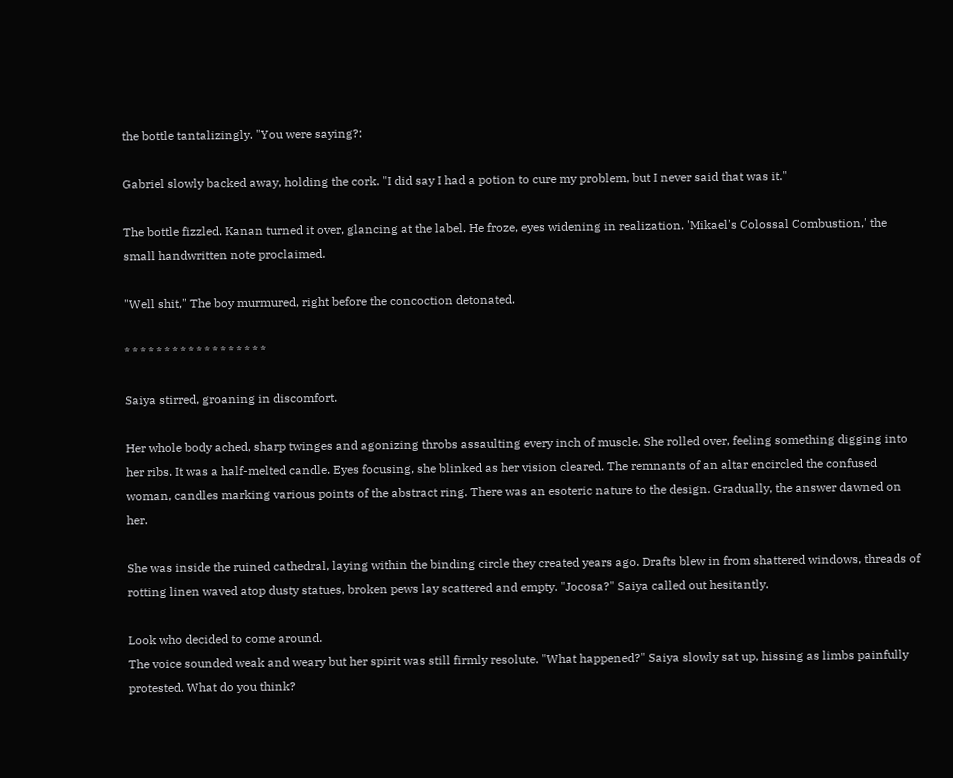the bottle tantalizingly. "You were saying?:

Gabriel slowly backed away, holding the cork. "I did say I had a potion to cure my problem, but I never said that was it."

The bottle fizzled. Kanan turned it over, glancing at the label. He froze, eyes widening in realization. 'Mikael's Colossal Combustion,' the small handwritten note proclaimed.

"Well shit," The boy murmured, right before the concoction detonated.

* * * * * * * * * * * * * * * * * *

Saiya stirred, groaning in discomfort.

Her whole body ached, sharp twinges and agonizing throbs assaulting every inch of muscle. She rolled over, feeling something digging into her ribs. It was a half-melted candle. Eyes focusing, she blinked as her vision cleared. The remnants of an altar encircled the confused woman, candles marking various points of the abstract ring. There was an esoteric nature to the design. Gradually, the answer dawned on her.

She was inside the ruined cathedral, laying within the binding circle they created years ago. Drafts blew in from shattered windows, threads of rotting linen waved atop dusty statues, broken pews lay scattered and empty. "Jocosa?" Saiya called out hesitantly.

Look who decided to come around.
The voice sounded weak and weary but her spirit was still firmly resolute. "What happened?" Saiya slowly sat up, hissing as limbs painfully protested. What do you think?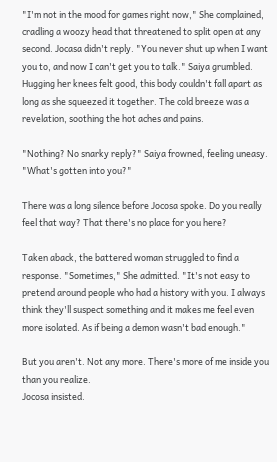"I'm not in the mood for games right now," She complained, cradling a woozy head that threatened to split open at any second. Jocasa didn't reply. "You never shut up when I want you to, and now I can't get you to talk." Saiya grumbled. Hugging her knees felt good, this body couldn't fall apart as long as she squeezed it together. The cold breeze was a revelation, soothing the hot aches and pains.

"Nothing? No snarky reply?" Saiya frowned, feeling uneasy. "What's gotten into you?"

There was a long silence before Jocosa spoke. Do you really feel that way? That there's no place for you here?

Taken aback, the battered woman struggled to find a response. "Sometimes," She admitted. "It's not easy to pretend around people who had a history with you. I always think they'll suspect something and it makes me feel even more isolated. As if being a demon wasn't bad enough."

But you aren't. Not any more. There's more of me inside you than you realize.
Jocosa insisted.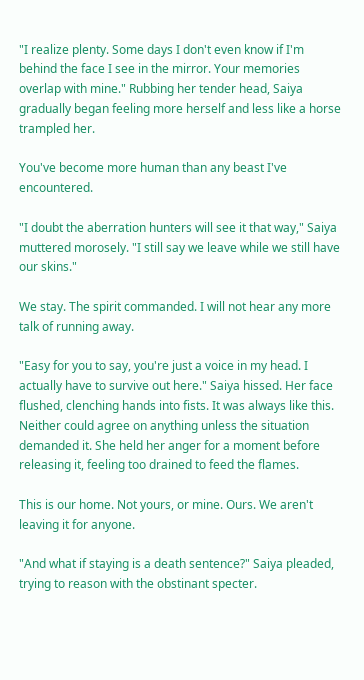"I realize plenty. Some days I don't even know if I'm behind the face I see in the mirror. Your memories overlap with mine." Rubbing her tender head, Saiya gradually began feeling more herself and less like a horse trampled her.

You've become more human than any beast I've encountered.

"I doubt the aberration hunters will see it that way," Saiya muttered morosely. "I still say we leave while we still have our skins."

We stay. The spirit commanded. I will not hear any more talk of running away.

"Easy for you to say, you're just a voice in my head. I actually have to survive out here." Saiya hissed. Her face flushed, clenching hands into fists. It was always like this. Neither could agree on anything unless the situation demanded it. She held her anger for a moment before releasing it, feeling too drained to feed the flames.

This is our home. Not yours, or mine. Ours. We aren't leaving it for anyone.

"And what if staying is a death sentence?" Saiya pleaded, trying to reason with the obstinant specter.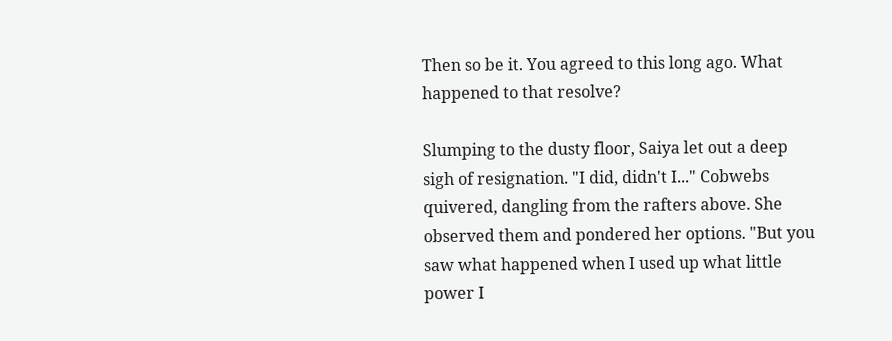Then so be it. You agreed to this long ago. What happened to that resolve?

Slumping to the dusty floor, Saiya let out a deep sigh of resignation. "I did, didn't I..." Cobwebs quivered, dangling from the rafters above. She observed them and pondered her options. "But you saw what happened when I used up what little power I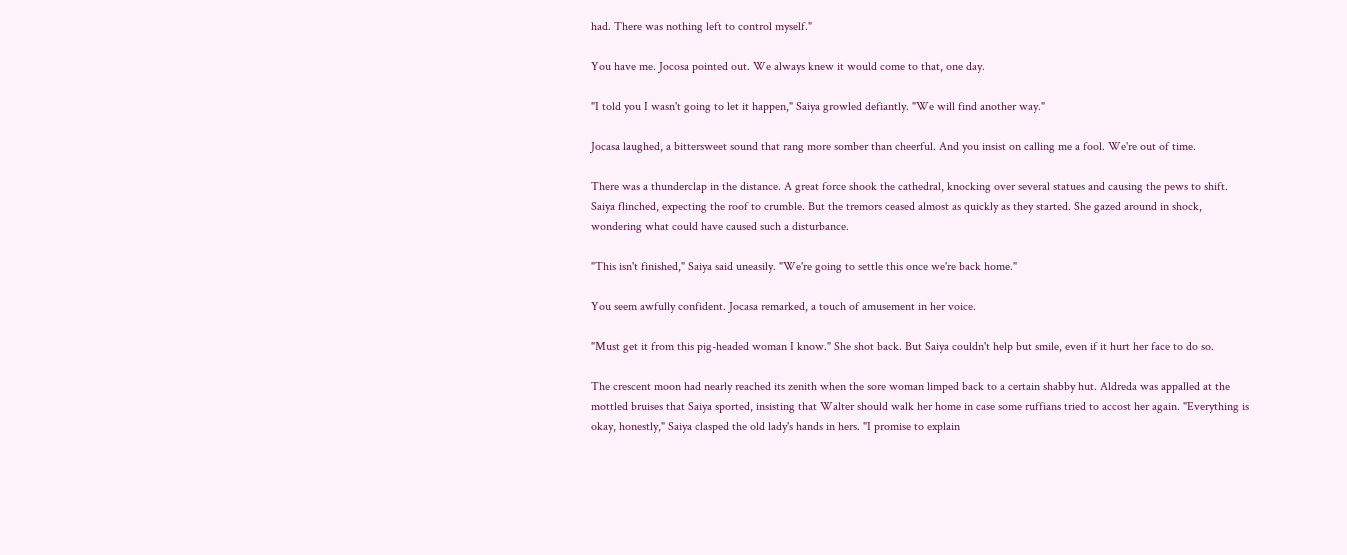had. There was nothing left to control myself."

You have me. Jocosa pointed out. We always knew it would come to that, one day.

"I told you I wasn't going to let it happen," Saiya growled defiantly. "We will find another way."

Jocasa laughed, a bittersweet sound that rang more somber than cheerful. And you insist on calling me a fool. We're out of time.

There was a thunderclap in the distance. A great force shook the cathedral, knocking over several statues and causing the pews to shift. Saiya flinched, expecting the roof to crumble. But the tremors ceased almost as quickly as they started. She gazed around in shock, wondering what could have caused such a disturbance.

"This isn't finished," Saiya said uneasily. "We're going to settle this once we're back home."

You seem awfully confident. Jocasa remarked, a touch of amusement in her voice.

"Must get it from this pig-headed woman I know." She shot back. But Saiya couldn't help but smile, even if it hurt her face to do so.

The crescent moon had nearly reached its zenith when the sore woman limped back to a certain shabby hut. Aldreda was appalled at the mottled bruises that Saiya sported, insisting that Walter should walk her home in case some ruffians tried to accost her again. "Everything is okay, honestly," Saiya clasped the old lady's hands in hers. "I promise to explain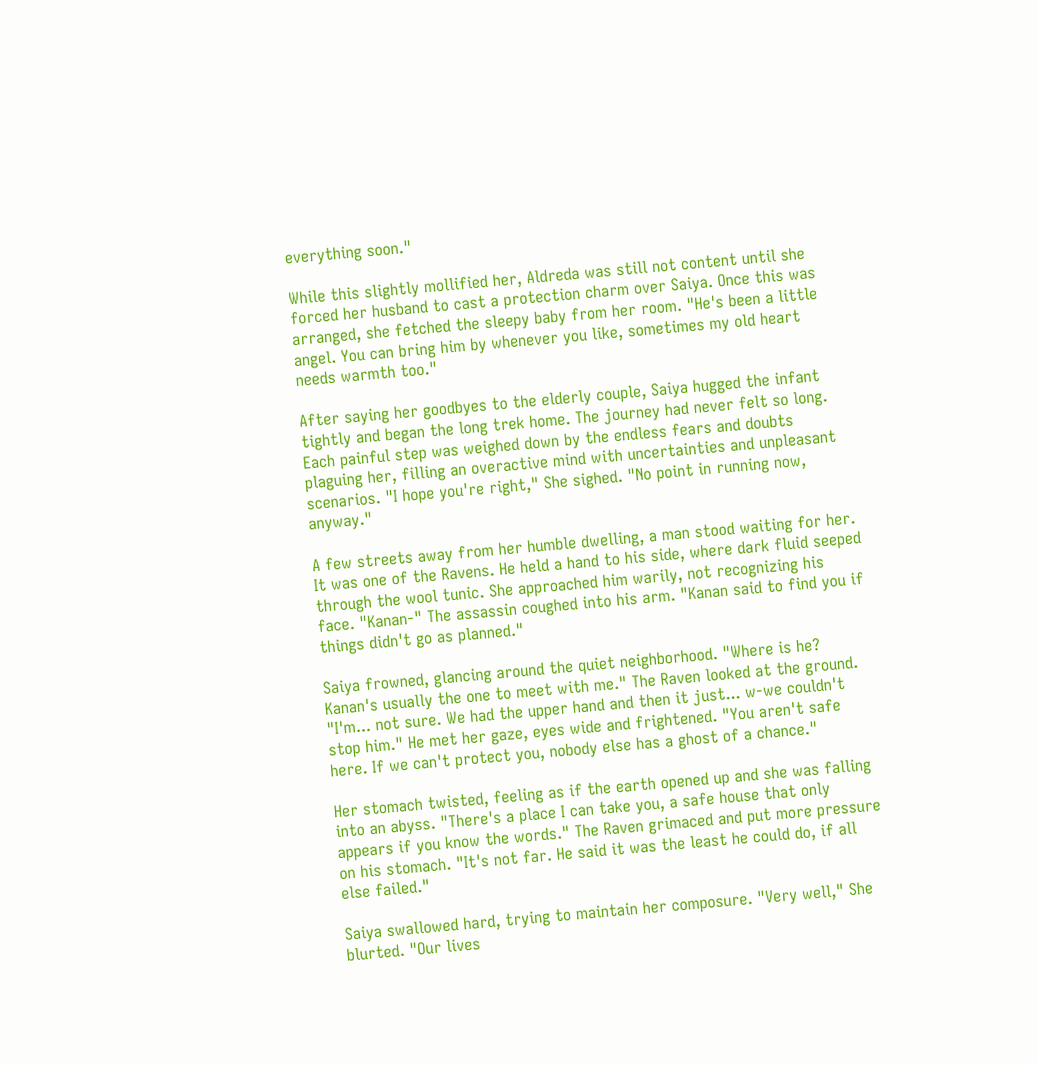everything soon."

While this slightly mollified her, Aldreda was still not content until she forced her husband to cast a protection charm over Saiya. Once this was arranged, she fetched the sleepy baby from her room. "He's been a little angel. You can bring him by whenever you like, sometimes my old heart needs warmth too."

After saying her goodbyes to the elderly couple, Saiya hugged the infant tightly and began the long trek home. The journey had never felt so long. Each painful step was weighed down by the endless fears and doubts plaguing her, filling an overactive mind with uncertainties and unpleasant scenarios. "I hope you're right," She sighed. "No point in running now, anyway."

A few streets away from her humble dwelling, a man stood waiting for her. It was one of the Ravens. He held a hand to his side, where dark fluid seeped through the wool tunic. She approached him warily, not recognizing his face. "Kanan-" The assassin coughed into his arm. "Kanan said to find you if things didn't go as planned."

Saiya frowned, glancing around the quiet neighborhood. "Where is he? Kanan's usually the one to meet with me." The Raven looked at the ground. "I'm... not sure. We had the upper hand and then it just... w-we couldn't stop him." He met her gaze, eyes wide and frightened. "You aren't safe here. If we can't protect you, nobody else has a ghost of a chance."

Her stomach twisted, feeling as if the earth opened up and she was falling into an abyss. "There's a place I can take you, a safe house that only appears if you know the words." The Raven grimaced and put more pressure on his stomach. "It's not far. He said it was the least he could do, if all else failed."

Saiya swallowed hard, trying to maintain her composure. "Very well," She blurted. "Our lives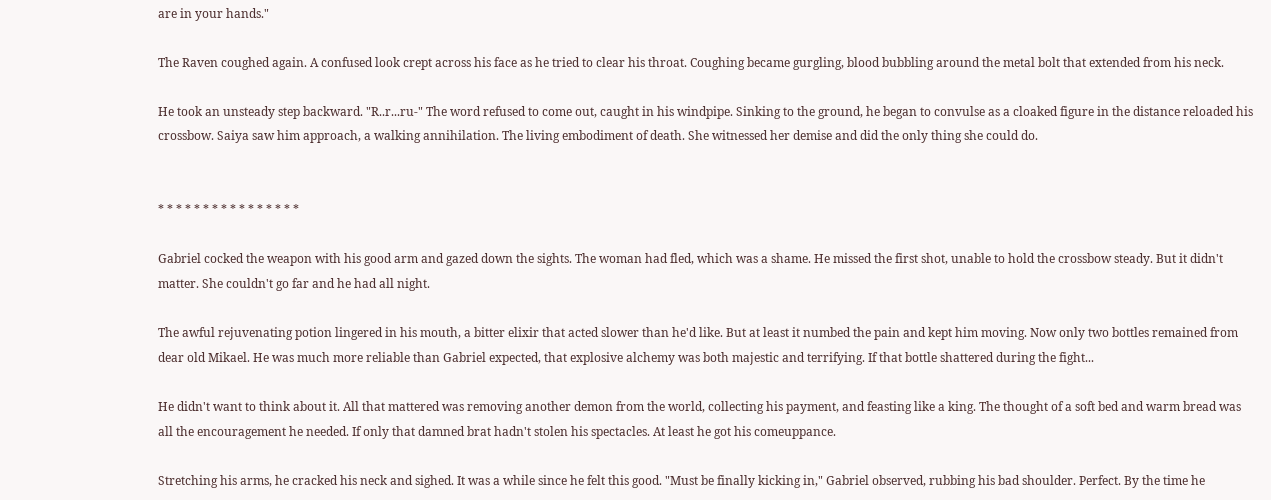are in your hands."

The Raven coughed again. A confused look crept across his face as he tried to clear his throat. Coughing became gurgling, blood bubbling around the metal bolt that extended from his neck.

He took an unsteady step backward. "R..r...ru-" The word refused to come out, caught in his windpipe. Sinking to the ground, he began to convulse as a cloaked figure in the distance reloaded his crossbow. Saiya saw him approach, a walking annihilation. The living embodiment of death. She witnessed her demise and did the only thing she could do.


* * * * * * * * * * * * * * * *

Gabriel cocked the weapon with his good arm and gazed down the sights. The woman had fled, which was a shame. He missed the first shot, unable to hold the crossbow steady. But it didn't matter. She couldn't go far and he had all night.

The awful rejuvenating potion lingered in his mouth, a bitter elixir that acted slower than he'd like. But at least it numbed the pain and kept him moving. Now only two bottles remained from dear old Mikael. He was much more reliable than Gabriel expected, that explosive alchemy was both majestic and terrifying. If that bottle shattered during the fight...

He didn't want to think about it. All that mattered was removing another demon from the world, collecting his payment, and feasting like a king. The thought of a soft bed and warm bread was all the encouragement he needed. If only that damned brat hadn't stolen his spectacles. At least he got his comeuppance.

Stretching his arms, he cracked his neck and sighed. It was a while since he felt this good. "Must be finally kicking in," Gabriel observed, rubbing his bad shoulder. Perfect. By the time he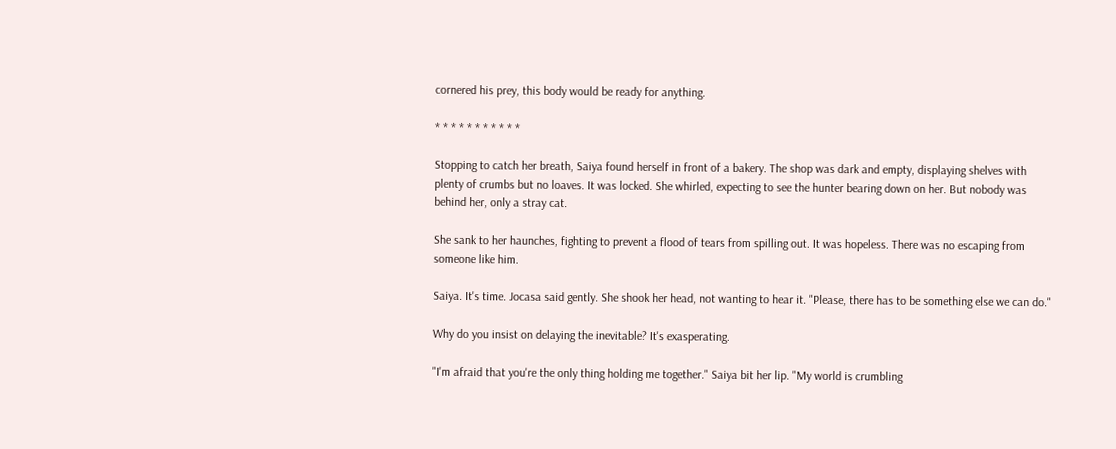cornered his prey, this body would be ready for anything.

* * * * * * * * * * *

Stopping to catch her breath, Saiya found herself in front of a bakery. The shop was dark and empty, displaying shelves with plenty of crumbs but no loaves. It was locked. She whirled, expecting to see the hunter bearing down on her. But nobody was behind her, only a stray cat.

She sank to her haunches, fighting to prevent a flood of tears from spilling out. It was hopeless. There was no escaping from someone like him.

Saiya. It's time. Jocasa said gently. She shook her head, not wanting to hear it. "Please, there has to be something else we can do."

Why do you insist on delaying the inevitable? It's exasperating.

"I'm afraid that you're the only thing holding me together." Saiya bit her lip. "My world is crumbling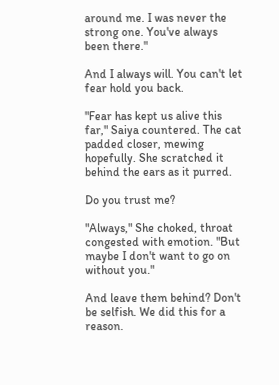around me. I was never the strong one. You've always been there."

And I always will. You can't let fear hold you back.

"Fear has kept us alive this far," Saiya countered. The cat padded closer, mewing hopefully. She scratched it behind the ears as it purred.

Do you trust me?

"Always," She choked, throat congested with emotion. "But maybe I don't want to go on without you."

And leave them behind? Don't be selfish. We did this for a reason.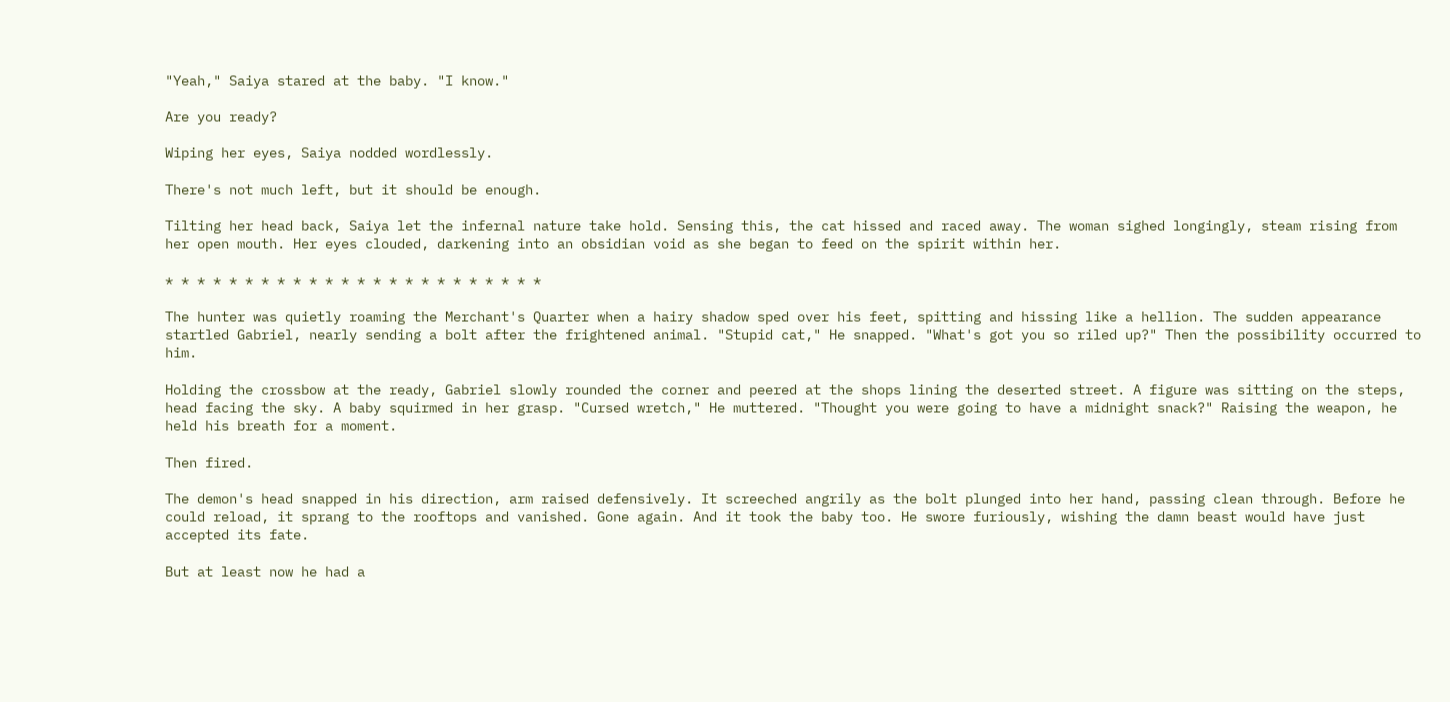"Yeah," Saiya stared at the baby. "I know."

Are you ready?

Wiping her eyes, Saiya nodded wordlessly.

There's not much left, but it should be enough.

Tilting her head back, Saiya let the infernal nature take hold. Sensing this, the cat hissed and raced away. The woman sighed longingly, steam rising from her open mouth. Her eyes clouded, darkening into an obsidian void as she began to feed on the spirit within her.

* * * * * * * * * * * * * * * * * * * * * * * *

The hunter was quietly roaming the Merchant's Quarter when a hairy shadow sped over his feet, spitting and hissing like a hellion. The sudden appearance startled Gabriel, nearly sending a bolt after the frightened animal. "Stupid cat," He snapped. "What's got you so riled up?" Then the possibility occurred to him.

Holding the crossbow at the ready, Gabriel slowly rounded the corner and peered at the shops lining the deserted street. A figure was sitting on the steps, head facing the sky. A baby squirmed in her grasp. "Cursed wretch," He muttered. "Thought you were going to have a midnight snack?" Raising the weapon, he held his breath for a moment.

Then fired.

The demon's head snapped in his direction, arm raised defensively. It screeched angrily as the bolt plunged into her hand, passing clean through. Before he could reload, it sprang to the rooftops and vanished. Gone again. And it took the baby too. He swore furiously, wishing the damn beast would have just accepted its fate.

But at least now he had a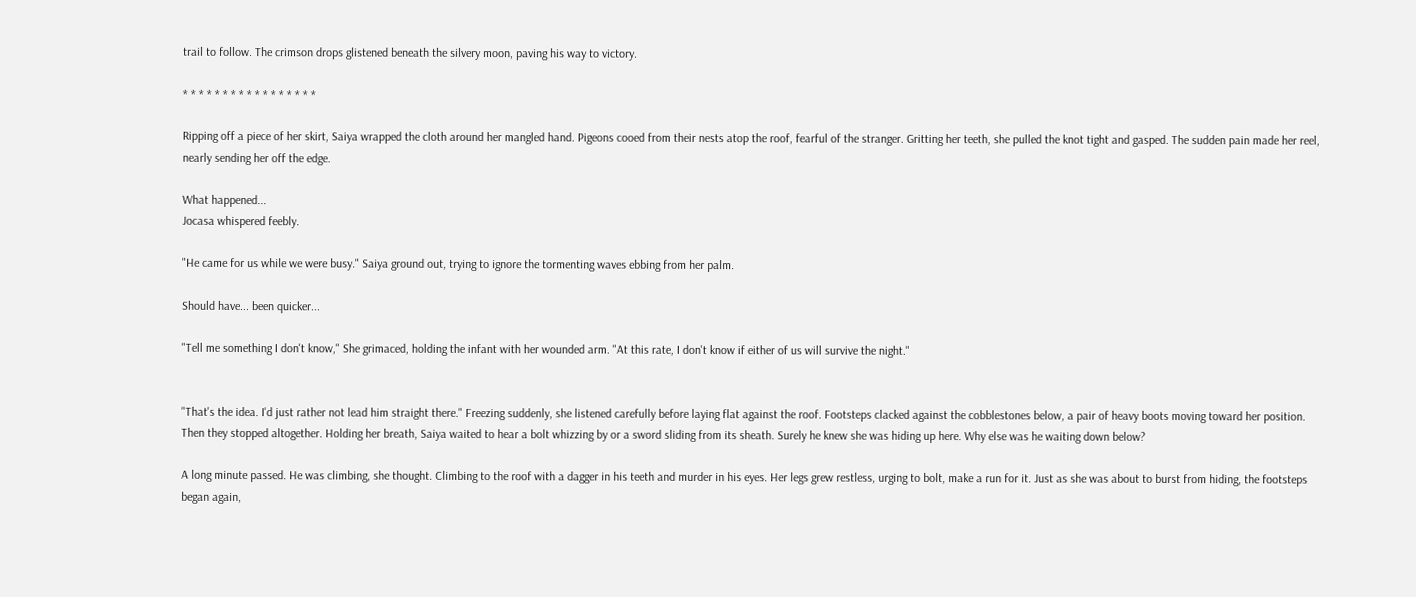trail to follow. The crimson drops glistened beneath the silvery moon, paving his way to victory.

* * * * * * * * * * * * * * * * *

Ripping off a piece of her skirt, Saiya wrapped the cloth around her mangled hand. Pigeons cooed from their nests atop the roof, fearful of the stranger. Gritting her teeth, she pulled the knot tight and gasped. The sudden pain made her reel, nearly sending her off the edge.

What happened...
Jocasa whispered feebly.

"He came for us while we were busy." Saiya ground out, trying to ignore the tormenting waves ebbing from her palm.

Should have... been quicker...

"Tell me something I don't know," She grimaced, holding the infant with her wounded arm. "At this rate, I don't know if either of us will survive the night."


"That's the idea. I'd just rather not lead him straight there." Freezing suddenly, she listened carefully before laying flat against the roof. Footsteps clacked against the cobblestones below, a pair of heavy boots moving toward her position. Then they stopped altogether. Holding her breath, Saiya waited to hear a bolt whizzing by or a sword sliding from its sheath. Surely he knew she was hiding up here. Why else was he waiting down below?

A long minute passed. He was climbing, she thought. Climbing to the roof with a dagger in his teeth and murder in his eyes. Her legs grew restless, urging to bolt, make a run for it. Just as she was about to burst from hiding, the footsteps began again,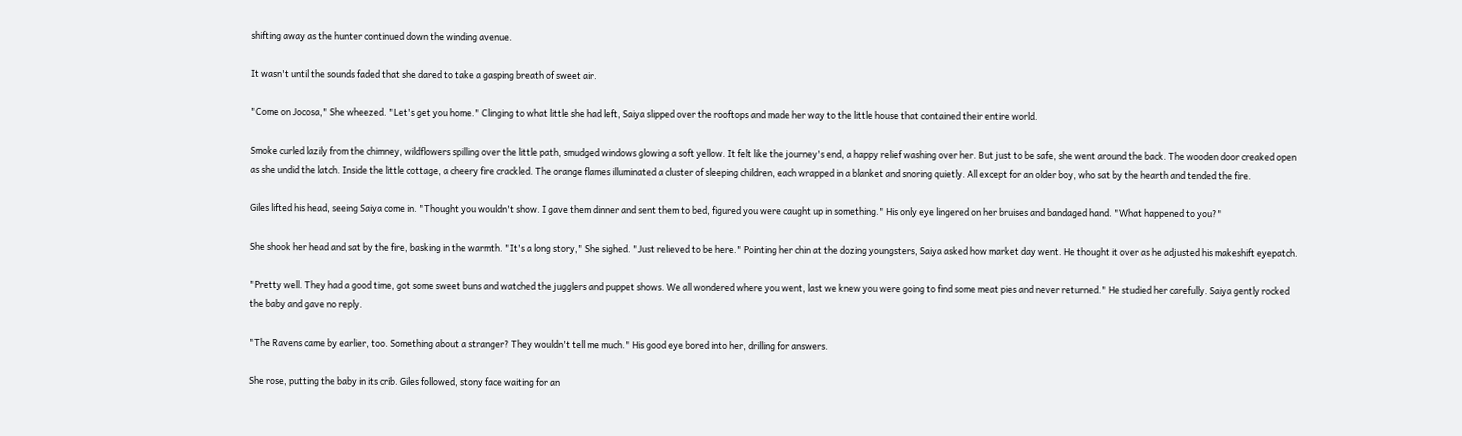shifting away as the hunter continued down the winding avenue.

It wasn't until the sounds faded that she dared to take a gasping breath of sweet air.

"Come on Jocosa," She wheezed. "Let's get you home." Clinging to what little she had left, Saiya slipped over the rooftops and made her way to the little house that contained their entire world.

Smoke curled lazily from the chimney, wildflowers spilling over the little path, smudged windows glowing a soft yellow. It felt like the journey's end, a happy relief washing over her. But just to be safe, she went around the back. The wooden door creaked open as she undid the latch. Inside the little cottage, a cheery fire crackled. The orange flames illuminated a cluster of sleeping children, each wrapped in a blanket and snoring quietly. All except for an older boy, who sat by the hearth and tended the fire.

Giles lifted his head, seeing Saiya come in. "Thought you wouldn't show. I gave them dinner and sent them to bed, figured you were caught up in something." His only eye lingered on her bruises and bandaged hand. "What happened to you?"

She shook her head and sat by the fire, basking in the warmth. "It's a long story," She sighed. "Just relieved to be here." Pointing her chin at the dozing youngsters, Saiya asked how market day went. He thought it over as he adjusted his makeshift eyepatch.

"Pretty well. They had a good time, got some sweet buns and watched the jugglers and puppet shows. We all wondered where you went, last we knew you were going to find some meat pies and never returned." He studied her carefully. Saiya gently rocked the baby and gave no reply.

"The Ravens came by earlier, too. Something about a stranger? They wouldn't tell me much." His good eye bored into her, drilling for answers.

She rose, putting the baby in its crib. Giles followed, stony face waiting for an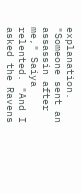explanation. "Someone sent an assassin after me," Saiya relented. "And I asked the Ravens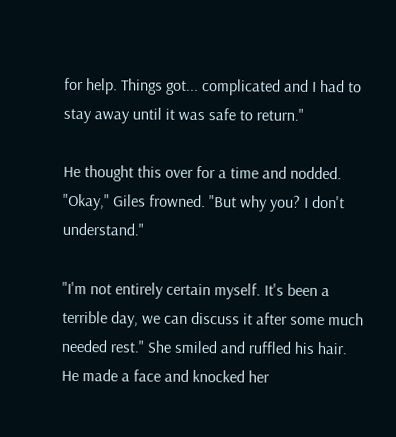for help. Things got... complicated and I had to stay away until it was safe to return."

He thought this over for a time and nodded. "Okay," Giles frowned. "But why you? I don't understand."

"I'm not entirely certain myself. It's been a terrible day, we can discuss it after some much needed rest." She smiled and ruffled his hair. He made a face and knocked her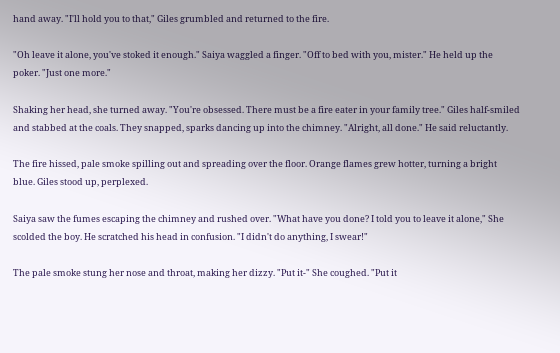hand away. "I'll hold you to that," Giles grumbled and returned to the fire.

"Oh leave it alone, you've stoked it enough." Saiya waggled a finger. "Off to bed with you, mister." He held up the poker. "Just one more."

Shaking her head, she turned away. "You're obsessed. There must be a fire eater in your family tree." Giles half-smiled and stabbed at the coals. They snapped, sparks dancing up into the chimney. "Alright, all done." He said reluctantly.

The fire hissed, pale smoke spilling out and spreading over the floor. Orange flames grew hotter, turning a bright blue. Giles stood up, perplexed.

Saiya saw the fumes escaping the chimney and rushed over. "What have you done? I told you to leave it alone," She scolded the boy. He scratched his head in confusion. "I didn't do anything, I swear!"

The pale smoke stung her nose and throat, making her dizzy. "Put it-" She coughed. "Put it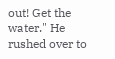out! Get the water." He rushed over to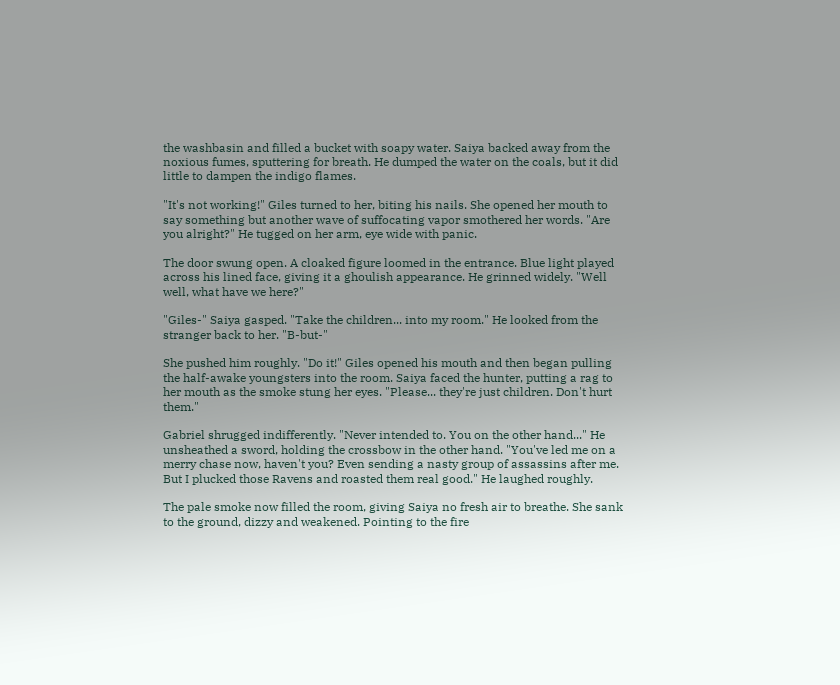the washbasin and filled a bucket with soapy water. Saiya backed away from the noxious fumes, sputtering for breath. He dumped the water on the coals, but it did little to dampen the indigo flames.

"It's not working!" Giles turned to her, biting his nails. She opened her mouth to say something but another wave of suffocating vapor smothered her words. "Are you alright?" He tugged on her arm, eye wide with panic.

The door swung open. A cloaked figure loomed in the entrance. Blue light played across his lined face, giving it a ghoulish appearance. He grinned widely. "Well well, what have we here?"

"Giles-" Saiya gasped. "Take the children... into my room." He looked from the stranger back to her. "B-but-"

She pushed him roughly. "Do it!" Giles opened his mouth and then began pulling the half-awake youngsters into the room. Saiya faced the hunter, putting a rag to her mouth as the smoke stung her eyes. "Please... they're just children. Don't hurt them."

Gabriel shrugged indifferently. "Never intended to. You on the other hand..." He unsheathed a sword, holding the crossbow in the other hand. "You've led me on a merry chase now, haven't you? Even sending a nasty group of assassins after me. But I plucked those Ravens and roasted them real good." He laughed roughly.

The pale smoke now filled the room, giving Saiya no fresh air to breathe. She sank to the ground, dizzy and weakened. Pointing to the fire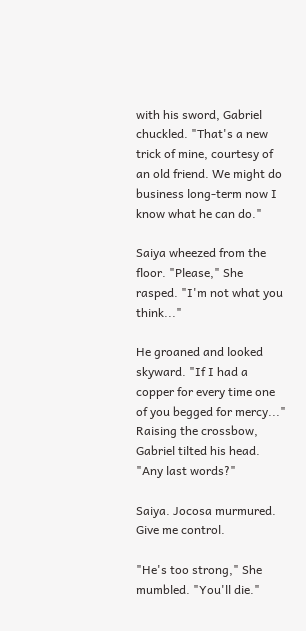with his sword, Gabriel chuckled. "That's a new trick of mine, courtesy of an old friend. We might do business long-term now I know what he can do."

Saiya wheezed from the floor. "Please," She rasped. "I'm not what you think..."

He groaned and looked skyward. "If I had a copper for every time one of you begged for mercy..." Raising the crossbow, Gabriel tilted his head. "Any last words?"

Saiya. Jocosa murmured. Give me control.

"He's too strong," She mumbled. "You'll die."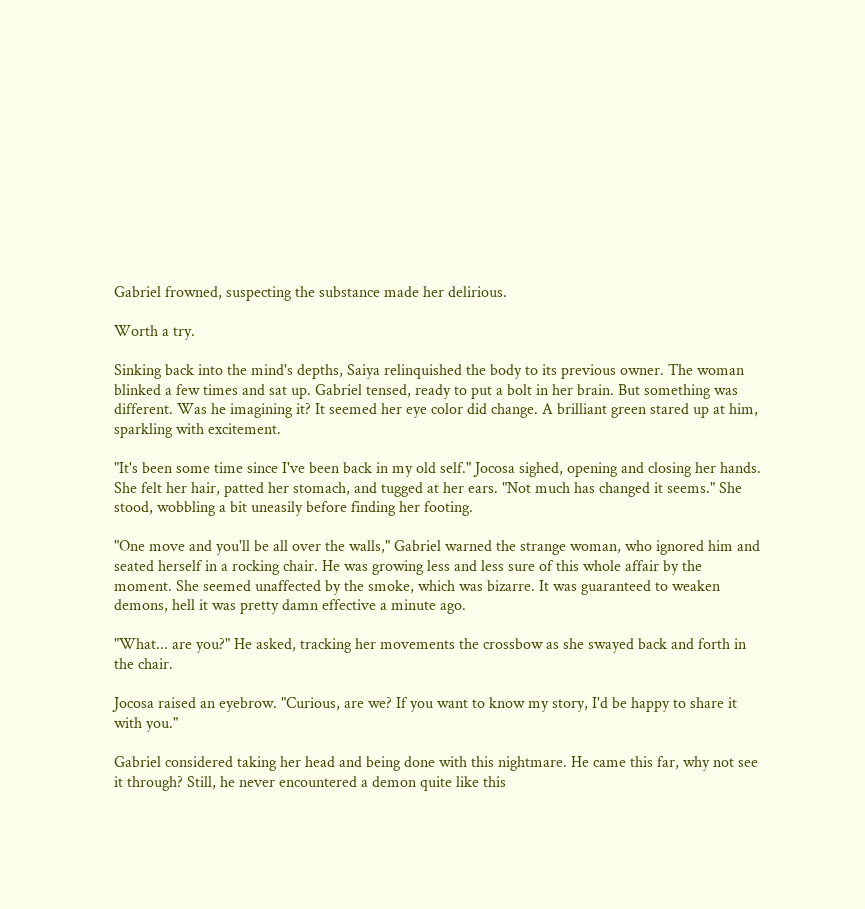Gabriel frowned, suspecting the substance made her delirious.

Worth a try.

Sinking back into the mind's depths, Saiya relinquished the body to its previous owner. The woman blinked a few times and sat up. Gabriel tensed, ready to put a bolt in her brain. But something was different. Was he imagining it? It seemed her eye color did change. A brilliant green stared up at him, sparkling with excitement.

"It's been some time since I've been back in my old self." Jocosa sighed, opening and closing her hands. She felt her hair, patted her stomach, and tugged at her ears. "Not much has changed it seems." She stood, wobbling a bit uneasily before finding her footing.

"One move and you'll be all over the walls," Gabriel warned the strange woman, who ignored him and seated herself in a rocking chair. He was growing less and less sure of this whole affair by the moment. She seemed unaffected by the smoke, which was bizarre. It was guaranteed to weaken demons, hell it was pretty damn effective a minute ago.

"What... are you?" He asked, tracking her movements the crossbow as she swayed back and forth in the chair.

Jocosa raised an eyebrow. "Curious, are we? If you want to know my story, I'd be happy to share it with you."

Gabriel considered taking her head and being done with this nightmare. He came this far, why not see it through? Still, he never encountered a demon quite like this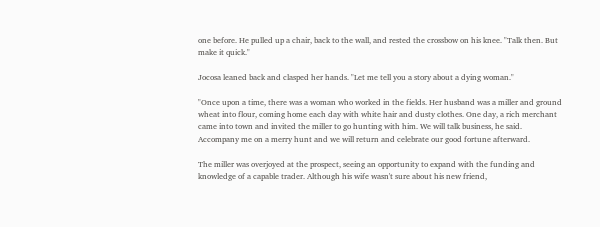one before. He pulled up a chair, back to the wall, and rested the crossbow on his knee. "Talk then. But make it quick."

Jocosa leaned back and clasped her hands. "Let me tell you a story about a dying woman."

"Once upon a time, there was a woman who worked in the fields. Her husband was a miller and ground wheat into flour, coming home each day with white hair and dusty clothes. One day, a rich merchant came into town and invited the miller to go hunting with him. We will talk business, he said. Accompany me on a merry hunt and we will return and celebrate our good fortune afterward.

The miller was overjoyed at the prospect, seeing an opportunity to expand with the funding and knowledge of a capable trader. Although his wife wasn't sure about his new friend,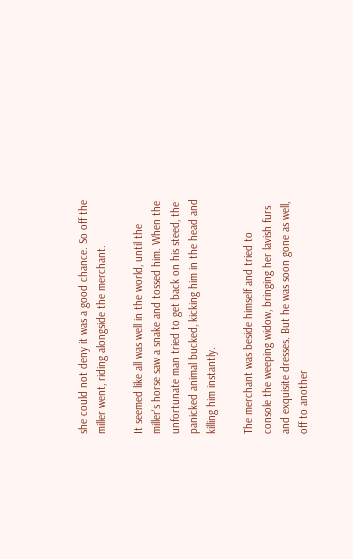she could not deny it was a good chance. So off the miller went, riding alongside the merchant.

It seemed like all was well in the world, until the miller's horse saw a snake and tossed him. When the unfortunate man tried to get back on his steed, the panicked animal bucked, kicking him in the head and killing him instantly.

The merchant was beside himself and tried to console the weeping widow, bringing her lavish furs and exquisite dresses. But he was soon gone as well, off to another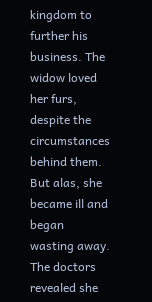kingdom to further his business. The widow loved her furs, despite the circumstances behind them. But alas, she became ill and began wasting away. The doctors revealed she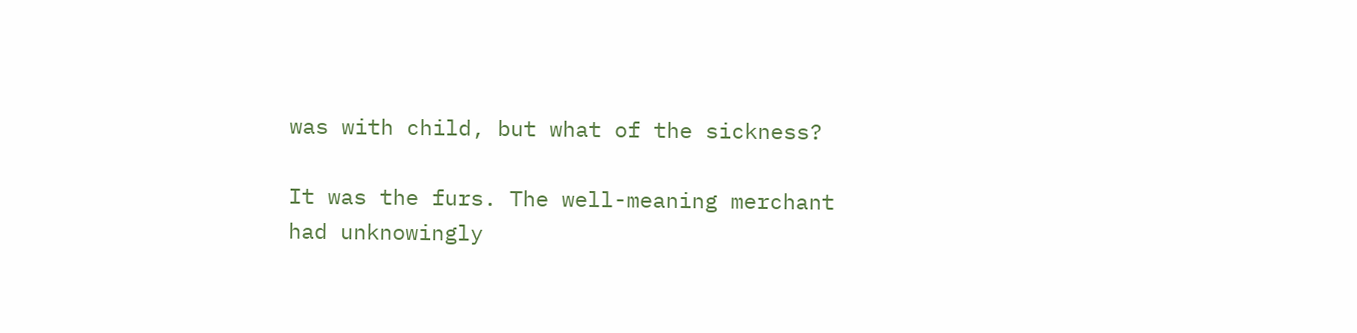was with child, but what of the sickness?

It was the furs. The well-meaning merchant had unknowingly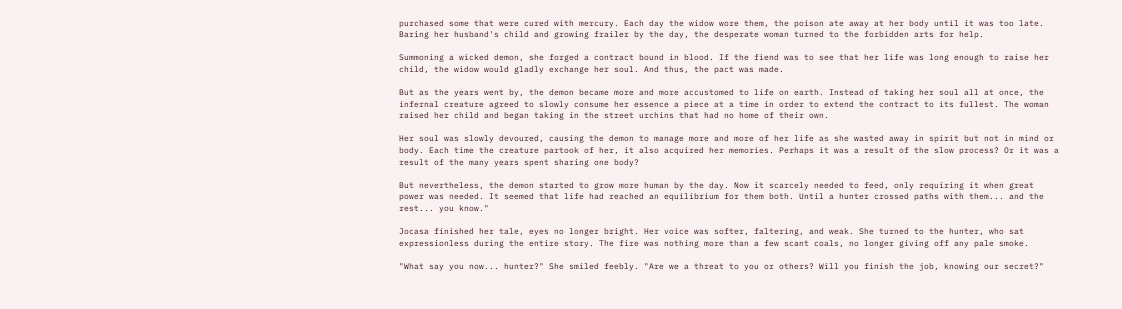purchased some that were cured with mercury. Each day the widow wore them, the poison ate away at her body until it was too late. Baring her husband's child and growing frailer by the day, the desperate woman turned to the forbidden arts for help.

Summoning a wicked demon, she forged a contract bound in blood. If the fiend was to see that her life was long enough to raise her child, the widow would gladly exchange her soul. And thus, the pact was made.

But as the years went by, the demon became more and more accustomed to life on earth. Instead of taking her soul all at once, the infernal creature agreed to slowly consume her essence a piece at a time in order to extend the contract to its fullest. The woman raised her child and began taking in the street urchins that had no home of their own.

Her soul was slowly devoured, causing the demon to manage more and more of her life as she wasted away in spirit but not in mind or body. Each time the creature partook of her, it also acquired her memories. Perhaps it was a result of the slow process? Or it was a result of the many years spent sharing one body?

But nevertheless, the demon started to grow more human by the day. Now it scarcely needed to feed, only requiring it when great power was needed. It seemed that life had reached an equilibrium for them both. Until a hunter crossed paths with them... and the rest... you know."

Jocasa finished her tale, eyes no longer bright. Her voice was softer, faltering, and weak. She turned to the hunter, who sat expressionless during the entire story. The fire was nothing more than a few scant coals, no longer giving off any pale smoke.

"What say you now... hunter?" She smiled feebly. "Are we a threat to you or others? Will you finish the job, knowing our secret?"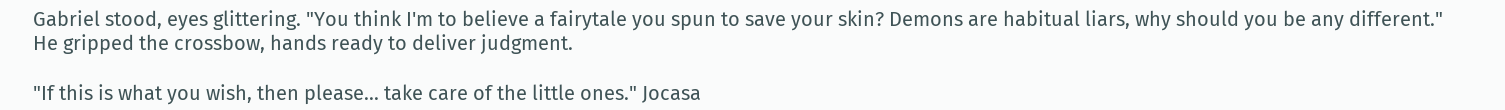Gabriel stood, eyes glittering. "You think I'm to believe a fairytale you spun to save your skin? Demons are habitual liars, why should you be any different." He gripped the crossbow, hands ready to deliver judgment.

"If this is what you wish, then please... take care of the little ones." Jocasa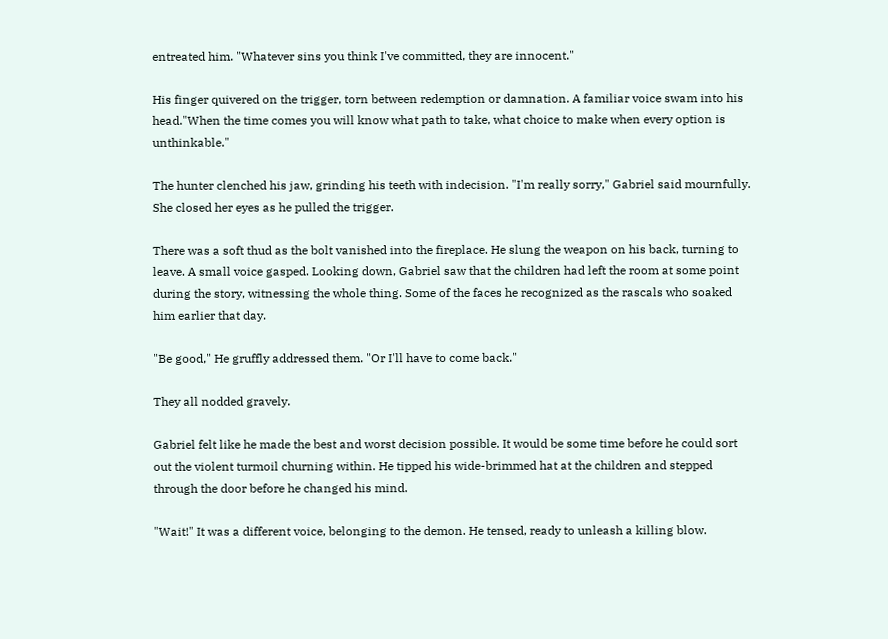entreated him. "Whatever sins you think I've committed, they are innocent."

His finger quivered on the trigger, torn between redemption or damnation. A familiar voice swam into his head."When the time comes you will know what path to take, what choice to make when every option is unthinkable."

The hunter clenched his jaw, grinding his teeth with indecision. "I'm really sorry," Gabriel said mournfully. She closed her eyes as he pulled the trigger.

There was a soft thud as the bolt vanished into the fireplace. He slung the weapon on his back, turning to leave. A small voice gasped. Looking down, Gabriel saw that the children had left the room at some point during the story, witnessing the whole thing. Some of the faces he recognized as the rascals who soaked him earlier that day.

"Be good," He gruffly addressed them. "Or I'll have to come back."

They all nodded gravely.

Gabriel felt like he made the best and worst decision possible. It would be some time before he could sort out the violent turmoil churning within. He tipped his wide-brimmed hat at the children and stepped through the door before he changed his mind.

"Wait!" It was a different voice, belonging to the demon. He tensed, ready to unleash a killing blow.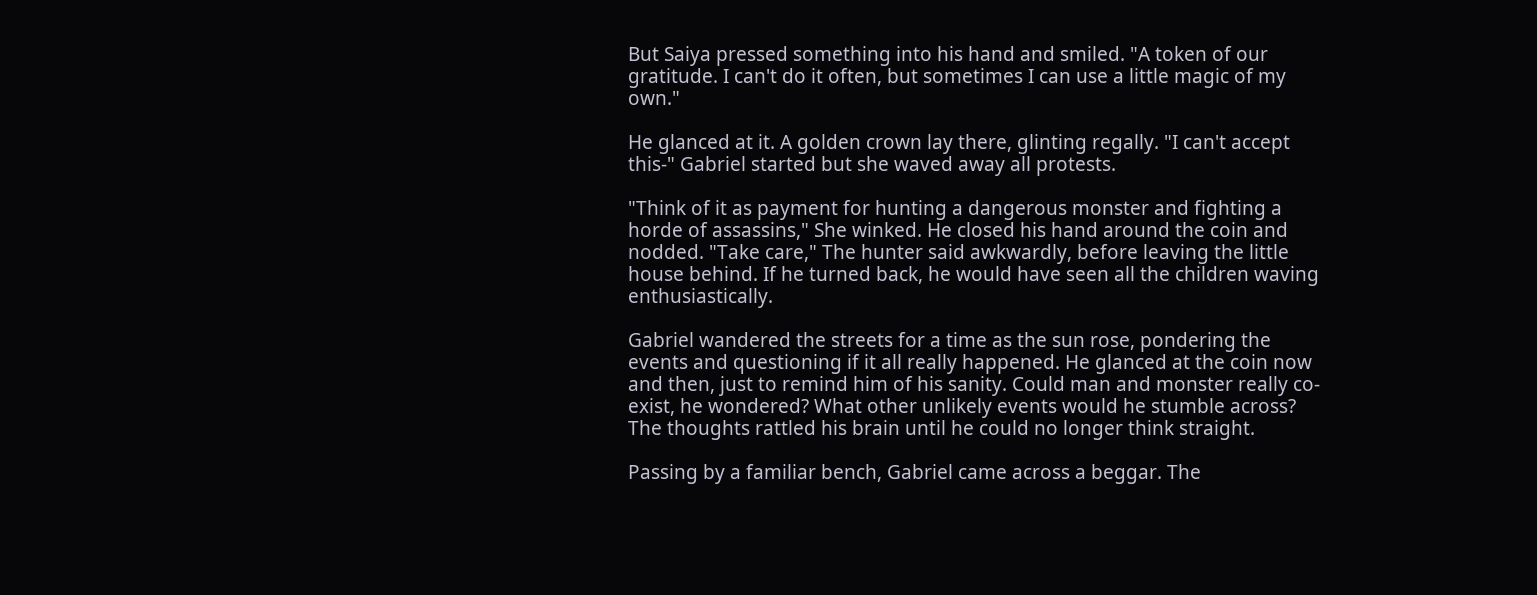But Saiya pressed something into his hand and smiled. "A token of our gratitude. I can't do it often, but sometimes I can use a little magic of my own."

He glanced at it. A golden crown lay there, glinting regally. "I can't accept this-" Gabriel started but she waved away all protests.

"Think of it as payment for hunting a dangerous monster and fighting a horde of assassins," She winked. He closed his hand around the coin and nodded. "Take care," The hunter said awkwardly, before leaving the little house behind. If he turned back, he would have seen all the children waving enthusiastically.

Gabriel wandered the streets for a time as the sun rose, pondering the events and questioning if it all really happened. He glanced at the coin now and then, just to remind him of his sanity. Could man and monster really co-exist, he wondered? What other unlikely events would he stumble across? The thoughts rattled his brain until he could no longer think straight.

Passing by a familiar bench, Gabriel came across a beggar. The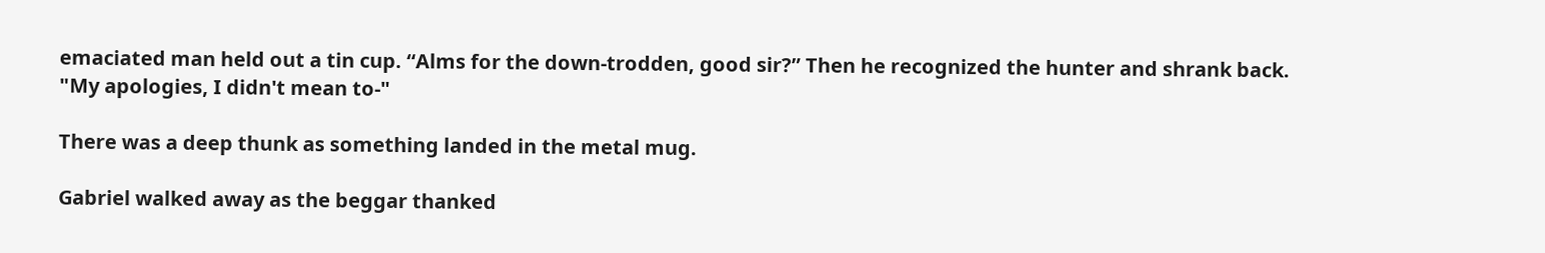emaciated man held out a tin cup. “Alms for the down-trodden, good sir?” Then he recognized the hunter and shrank back. "My apologies, I didn't mean to-"

There was a deep thunk as something landed in the metal mug.

Gabriel walked away as the beggar thanked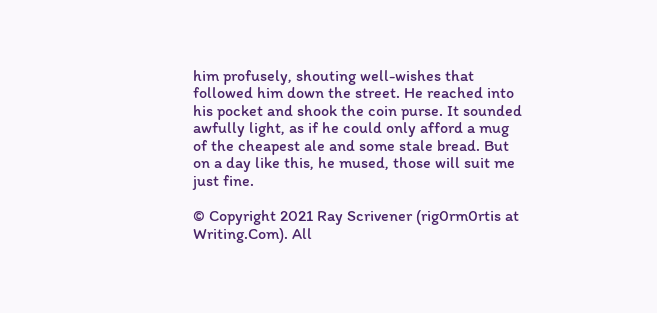him profusely, shouting well-wishes that followed him down the street. He reached into his pocket and shook the coin purse. It sounded awfully light, as if he could only afford a mug of the cheapest ale and some stale bread. But on a day like this, he mused, those will suit me just fine.

© Copyright 2021 Ray Scrivener (rig0rm0rtis at Writing.Com). All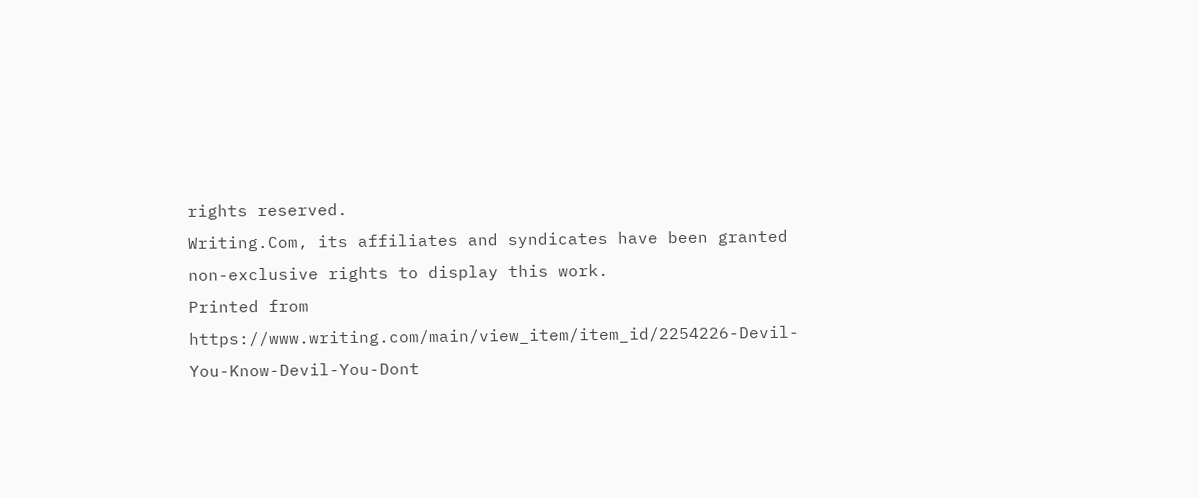rights reserved.
Writing.Com, its affiliates and syndicates have been granted non-exclusive rights to display this work.
Printed from https://www.writing.com/main/view_item/item_id/2254226-Devil-You-Know-Devil-You-Dont